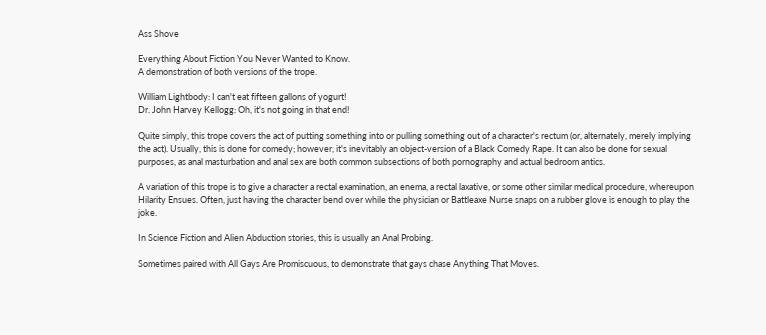Ass Shove

Everything About Fiction You Never Wanted to Know.
A demonstration of both versions of the trope.

William Lightbody: I can't eat fifteen gallons of yogurt!
Dr. John Harvey Kellogg: Oh, it's not going in that end!

Quite simply, this trope covers the act of putting something into or pulling something out of a character's rectum (or, alternately, merely implying the act). Usually, this is done for comedy; however, it's inevitably an object-version of a Black Comedy Rape. It can also be done for sexual purposes, as anal masturbation and anal sex are both common subsections of both pornography and actual bedroom antics.

A variation of this trope is to give a character a rectal examination, an enema, a rectal laxative, or some other similar medical procedure, whereupon Hilarity Ensues. Often, just having the character bend over while the physician or Battleaxe Nurse snaps on a rubber glove is enough to play the joke.

In Science Fiction and Alien Abduction stories, this is usually an Anal Probing.

Sometimes paired with All Gays Are Promiscuous, to demonstrate that gays chase Anything That Moves.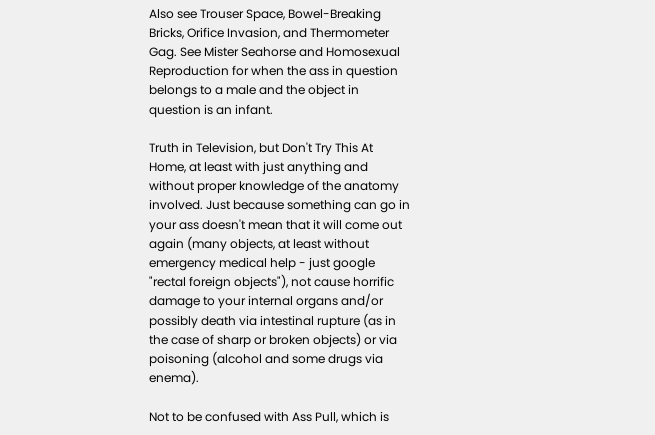Also see Trouser Space, Bowel-Breaking Bricks, Orifice Invasion, and Thermometer Gag. See Mister Seahorse and Homosexual Reproduction for when the ass in question belongs to a male and the object in question is an infant.

Truth in Television, but Don't Try This At Home, at least with just anything and without proper knowledge of the anatomy involved. Just because something can go in your ass doesn't mean that it will come out again (many objects, at least without emergency medical help - just google "rectal foreign objects"), not cause horrific damage to your internal organs and/or possibly death via intestinal rupture (as in the case of sharp or broken objects) or via poisoning (alcohol and some drugs via enema).

Not to be confused with Ass Pull, which is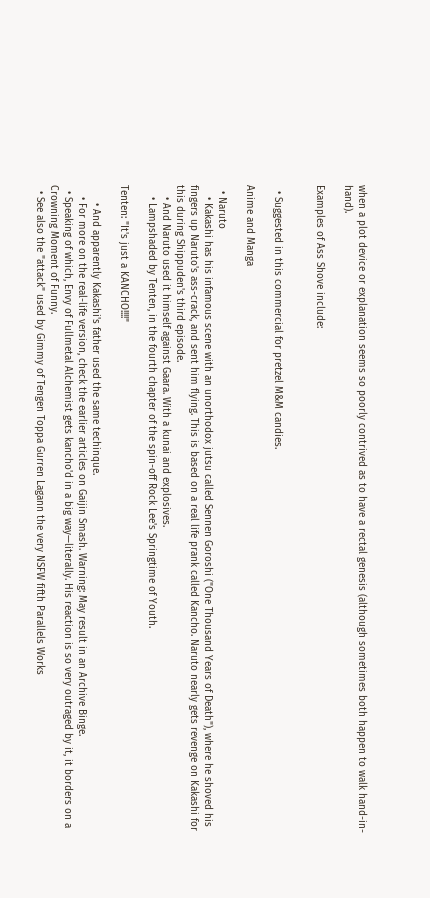when a plot device or explanation seems so poorly contrived as to have a rectal genesis (although sometimes both happen to walk hand-in-hand).

Examples of Ass Shove include:


  • Suggested in this commercial for pretzel M&M candies.

Anime and Manga

  • Naruto
    • Kakashi has his infamous scene with an unorthodox jutsu called Sennen Goroshi ("One Thousand Years of Death"), where he shoved his fingers up Naruto's ass-crack, and sent him flying. This is based on a real life prank called Kancho. Naruto nearly gets revenge on Kakashi for this during Shippuden's third episode.
    • And Naruto used it himself against Gaara. With a kunai and explosives.
    • Lampshaded by Tenten, in the fourth chapter of the spin-off Rock Lee's Springtime of Youth.

Tenten: "It's just a KANCHO!!!!"

      • And apparently Kakashi's father used the same techinque.
    • For more on the real-life version, check the earlier articles on Gaijin Smash. Warning: May result in an Archive Binge.
  • Speaking of which, Envy of Fullmetal Alchemist gets kancho'd in a big way—literally. His reaction is so very outraged by it, it borders on a Crowning Moment of Funny.
  • See also the "attack" used by Gimmy of Tengen Toppa Gurren Lagann the very NSFW fifth Parallels Works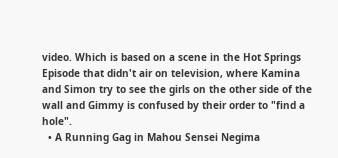video. Which is based on a scene in the Hot Springs Episode that didn't air on television, where Kamina and Simon try to see the girls on the other side of the wall and Gimmy is confused by their order to "find a hole".
  • A Running Gag in Mahou Sensei Negima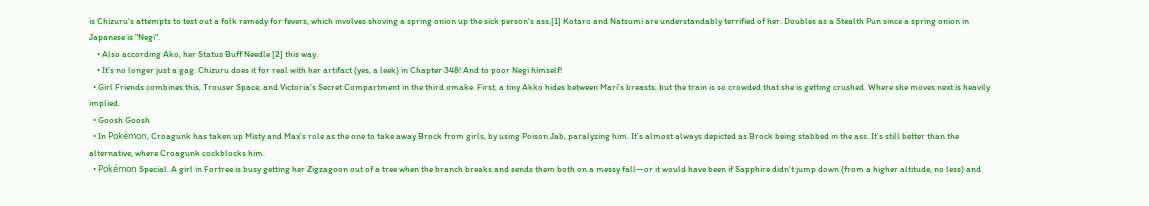is Chizuru's attempts to test out a folk remedy for fevers, which involves shoving a spring onion up the sick person's ass.[1] Kotaro and Natsumi are understandably terrified of her. Doubles as a Stealth Pun since a spring onion in Japanese is "Negi".
    • Also according Ako, her Status Buff Needle [2] this way.
    • It's no longer just a gag: Chizuru does it for real with her artifact (yes, a leek) in Chapter 348! And to poor Negi himself!
  • Girl Friends combines this, Trouser Space, and Victoria's Secret Compartment in the third omake. First, a tiny Akko hides between Mari's breasts, but the train is so crowded that she is getting crushed. Where she moves next is heavily implied.
  • Goosh Goosh
  • In Pokémon, Croagunk has taken up Misty and Max's role as the one to take away Brock from girls, by using Poison Jab, paralyzing him. It's almost always depicted as Brock being stabbed in the ass. It's still better than the alternative, where Croagunk cockblocks him.
  • Pokémon Special. A girl in Fortree is busy getting her Zigzagoon out of a tree when the branch breaks and sends them both on a messy fall—or it would have been if Sapphire didn't jump down (from a higher altitude, no less) and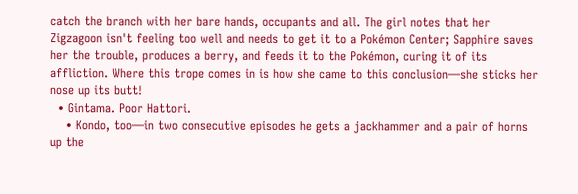catch the branch with her bare hands, occupants and all. The girl notes that her Zigzagoon isn't feeling too well and needs to get it to a Pokémon Center; Sapphire saves her the trouble, produces a berry, and feeds it to the Pokémon, curing it of its affliction. Where this trope comes in is how she came to this conclusion—she sticks her nose up its butt!
  • Gintama. Poor Hattori.
    • Kondo, too—in two consecutive episodes he gets a jackhammer and a pair of horns up the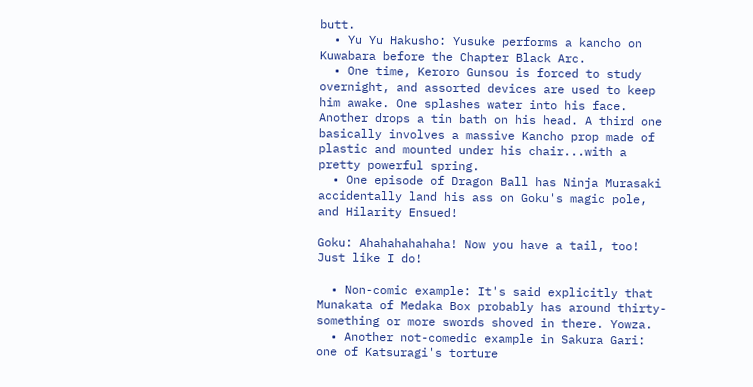butt.
  • Yu Yu Hakusho: Yusuke performs a kancho on Kuwabara before the Chapter Black Arc.
  • One time, Keroro Gunsou is forced to study overnight, and assorted devices are used to keep him awake. One splashes water into his face. Another drops a tin bath on his head. A third one basically involves a massive Kancho prop made of plastic and mounted under his chair...with a pretty powerful spring.
  • One episode of Dragon Ball has Ninja Murasaki accidentally land his ass on Goku's magic pole, and Hilarity Ensued!

Goku: Ahahahahahaha! Now you have a tail, too! Just like I do!

  • Non-comic example: It's said explicitly that Munakata of Medaka Box probably has around thirty-something or more swords shoved in there. Yowza.
  • Another not-comedic example in Sakura Gari: one of Katsuragi's torture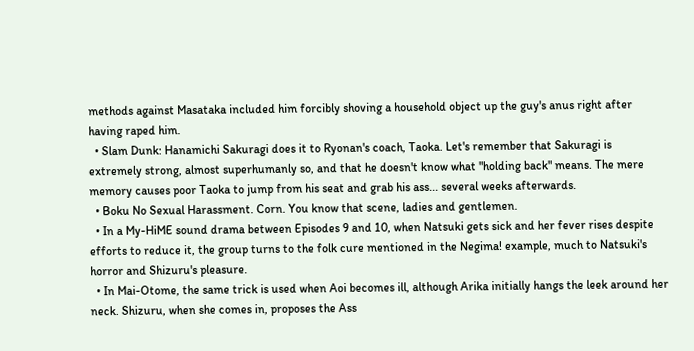methods against Masataka included him forcibly shoving a household object up the guy's anus right after having raped him.
  • Slam Dunk: Hanamichi Sakuragi does it to Ryonan's coach, Taoka. Let's remember that Sakuragi is extremely strong, almost superhumanly so, and that he doesn't know what "holding back" means. The mere memory causes poor Taoka to jump from his seat and grab his ass... several weeks afterwards.
  • Boku No Sexual Harassment. Corn. You know that scene, ladies and gentlemen.
  • In a My-HiME sound drama between Episodes 9 and 10, when Natsuki gets sick and her fever rises despite efforts to reduce it, the group turns to the folk cure mentioned in the Negima! example, much to Natsuki's horror and Shizuru's pleasure.
  • In Mai-Otome, the same trick is used when Aoi becomes ill, although Arika initially hangs the leek around her neck. Shizuru, when she comes in, proposes the Ass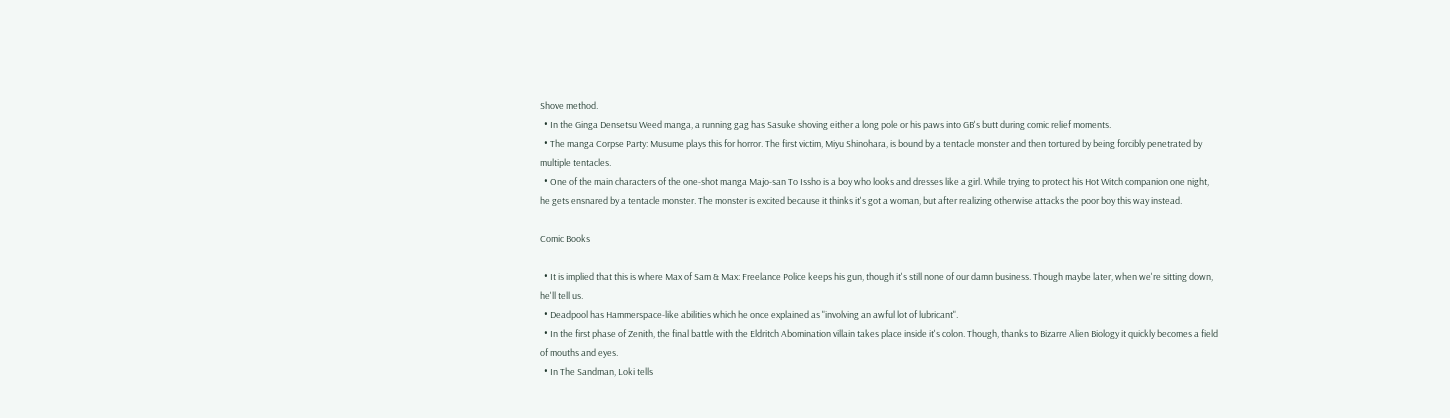Shove method.
  • In the Ginga Densetsu Weed manga, a running gag has Sasuke shoving either a long pole or his paws into GB's butt during comic relief moments.
  • The manga Corpse Party: Musume plays this for horror. The first victim, Miyu Shinohara, is bound by a tentacle monster and then tortured by being forcibly penetrated by multiple tentacles.
  • One of the main characters of the one-shot manga Majo-san To Issho is a boy who looks and dresses like a girl. While trying to protect his Hot Witch companion one night, he gets ensnared by a tentacle monster. The monster is excited because it thinks it's got a woman, but after realizing otherwise attacks the poor boy this way instead.

Comic Books

  • It is implied that this is where Max of Sam & Max: Freelance Police keeps his gun, though it's still none of our damn business. Though maybe later, when we're sitting down, he'll tell us.
  • Deadpool has Hammerspace-like abilities which he once explained as "involving an awful lot of lubricant".
  • In the first phase of Zenith, the final battle with the Eldritch Abomination villain takes place inside it's colon. Though, thanks to Bizarre Alien Biology it quickly becomes a field of mouths and eyes.
  • In The Sandman, Loki tells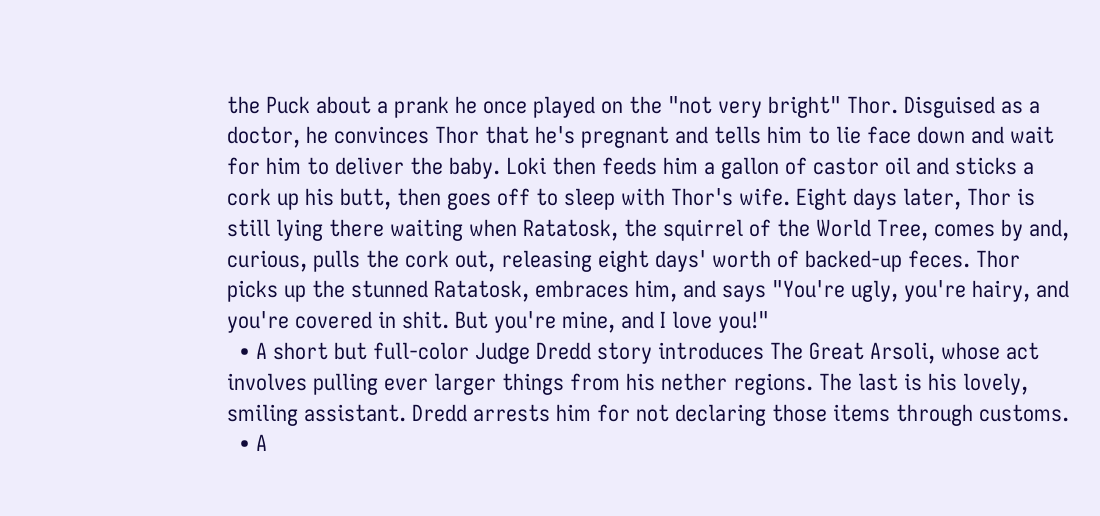the Puck about a prank he once played on the "not very bright" Thor. Disguised as a doctor, he convinces Thor that he's pregnant and tells him to lie face down and wait for him to deliver the baby. Loki then feeds him a gallon of castor oil and sticks a cork up his butt, then goes off to sleep with Thor's wife. Eight days later, Thor is still lying there waiting when Ratatosk, the squirrel of the World Tree, comes by and, curious, pulls the cork out, releasing eight days' worth of backed-up feces. Thor picks up the stunned Ratatosk, embraces him, and says "You're ugly, you're hairy, and you're covered in shit. But you're mine, and I love you!"
  • A short but full-color Judge Dredd story introduces The Great Arsoli, whose act involves pulling ever larger things from his nether regions. The last is his lovely, smiling assistant. Dredd arrests him for not declaring those items through customs.
  • A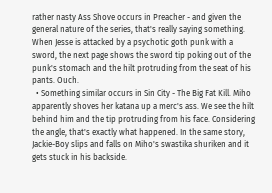rather nasty Ass Shove occurs in Preacher - and given the general nature of the series, that's really saying something. When Jesse is attacked by a psychotic goth punk with a sword, the next page shows the sword tip poking out of the punk's stomach and the hilt protruding from the seat of his pants. Ouch.
  • Something similar occurs in Sin City - The Big Fat Kill. Miho apparently shoves her katana up a merc's ass. We see the hilt behind him and the tip protruding from his face. Considering the angle, that's exactly what happened. In the same story, Jackie-Boy slips and falls on Miho's swastika shuriken and it gets stuck in his backside.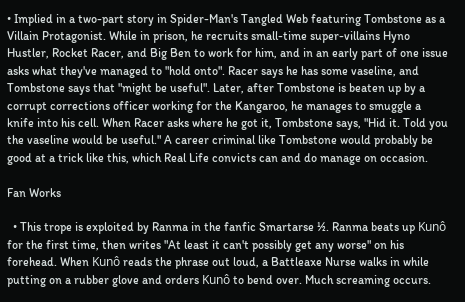• Implied in a two-part story in Spider-Man's Tangled Web featuring Tombstone as a Villain Protagonist. While in prison, he recruits small-time super-villains Hyno Hustler, Rocket Racer, and Big Ben to work for him, and in an early part of one issue asks what they've managed to "hold onto". Racer says he has some vaseline, and Tombstone says that "might be useful". Later, after Tombstone is beaten up by a corrupt corrections officer working for the Kangaroo, he manages to smuggle a knife into his cell. When Racer asks where he got it, Tombstone says, "Hid it. Told you the vaseline would be useful." A career criminal like Tombstone would probably be good at a trick like this, which Real Life convicts can and do manage on occasion.

Fan Works

  • This trope is exploited by Ranma in the fanfic Smartarse ½. Ranma beats up Kunô for the first time, then writes "At least it can't possibly get any worse" on his forehead. When Kunô reads the phrase out loud, a Battleaxe Nurse walks in while putting on a rubber glove and orders Kunô to bend over. Much screaming occurs.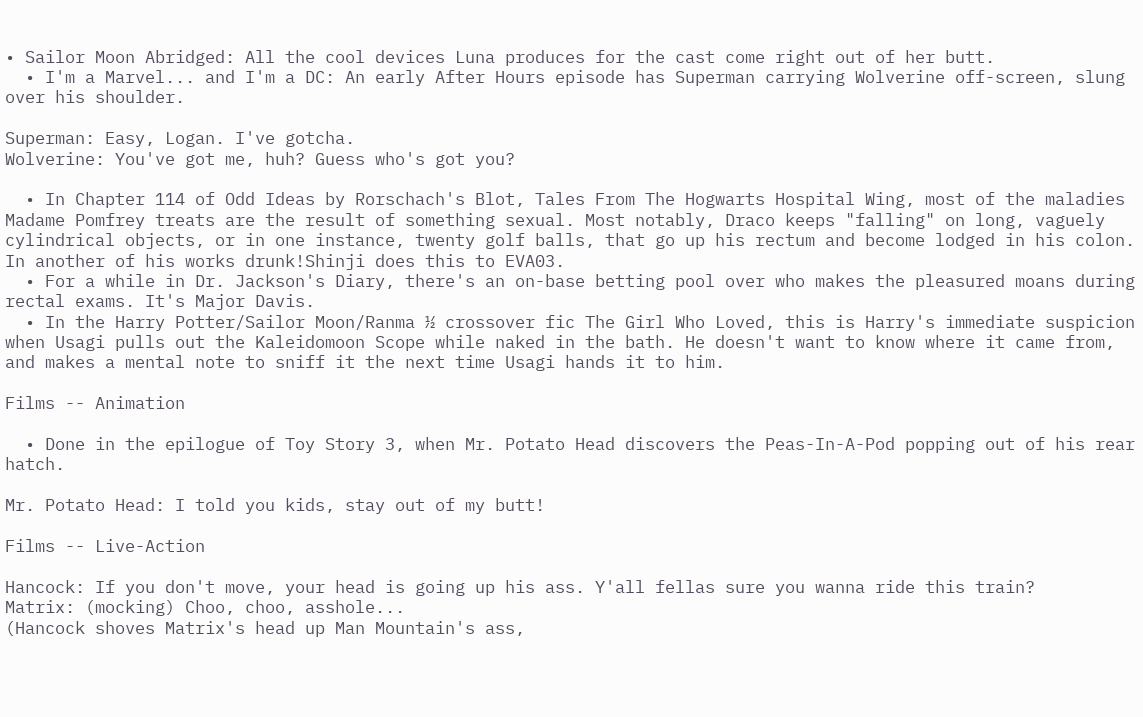• Sailor Moon Abridged: All the cool devices Luna produces for the cast come right out of her butt.
  • I'm a Marvel... and I'm a DC: An early After Hours episode has Superman carrying Wolverine off-screen, slung over his shoulder.

Superman: Easy, Logan. I've gotcha.
Wolverine: You've got me, huh? Guess who's got you?

  • In Chapter 114 of Odd Ideas by Rorschach's Blot, Tales From The Hogwarts Hospital Wing, most of the maladies Madame Pomfrey treats are the result of something sexual. Most notably, Draco keeps "falling" on long, vaguely cylindrical objects, or in one instance, twenty golf balls, that go up his rectum and become lodged in his colon. In another of his works drunk!Shinji does this to EVA03.
  • For a while in Dr. Jackson's Diary, there's an on-base betting pool over who makes the pleasured moans during rectal exams. It's Major Davis.
  • In the Harry Potter/Sailor Moon/Ranma ½ crossover fic The Girl Who Loved, this is Harry's immediate suspicion when Usagi pulls out the Kaleidomoon Scope while naked in the bath. He doesn't want to know where it came from, and makes a mental note to sniff it the next time Usagi hands it to him.

Films -- Animation

  • Done in the epilogue of Toy Story 3, when Mr. Potato Head discovers the Peas-In-A-Pod popping out of his rear hatch.

Mr. Potato Head: I told you kids, stay out of my butt!

Films -- Live-Action

Hancock: If you don't move, your head is going up his ass. Y'all fellas sure you wanna ride this train?
Matrix: (mocking) Choo, choo, asshole...
(Hancock shoves Matrix's head up Man Mountain's ass,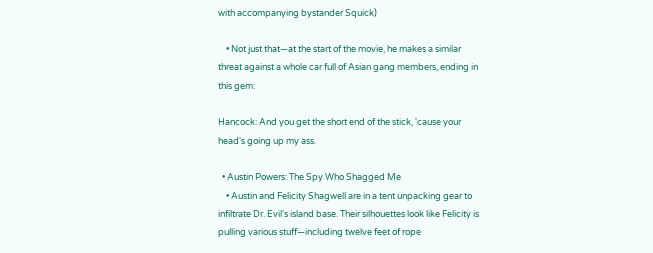with accompanying bystander Squick)

    • Not just that—at the start of the movie, he makes a similar threat against a whole car full of Asian gang members, ending in this gem:

Hancock: And you get the short end of the stick, 'cause your head's going up my ass.

  • Austin Powers: The Spy Who Shagged Me
    • Austin and Felicity Shagwell are in a tent unpacking gear to infiltrate Dr. Evil's island base. Their silhouettes look like Felicity is pulling various stuff—including twelve feet of rope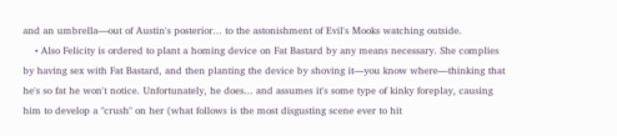and an umbrella—out of Austin's posterior... to the astonishment of Evil's Mooks watching outside.
    • Also Felicity is ordered to plant a homing device on Fat Bastard by any means necessary. She complies by having sex with Fat Bastard, and then planting the device by shoving it—you know where—thinking that he's so fat he won't notice. Unfortunately, he does... and assumes it's some type of kinky foreplay, causing him to develop a "crush" on her (what follows is the most disgusting scene ever to hit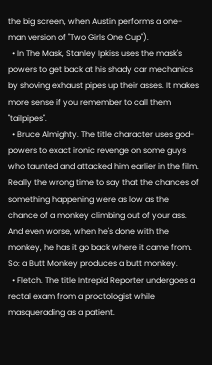the big screen, when Austin performs a one-man version of "Two Girls One Cup").
  • In The Mask, Stanley Ipkiss uses the mask's powers to get back at his shady car mechanics by shoving exhaust pipes up their asses. It makes more sense if you remember to call them "tailpipes".
  • Bruce Almighty. The title character uses god-powers to exact ironic revenge on some guys who taunted and attacked him earlier in the film. Really the wrong time to say that the chances of something happening were as low as the chance of a monkey climbing out of your ass. And even worse, when he's done with the monkey, he has it go back where it came from. So: a Butt Monkey produces a butt monkey.
  • Fletch. The title Intrepid Reporter undergoes a rectal exam from a proctologist while masquerading as a patient.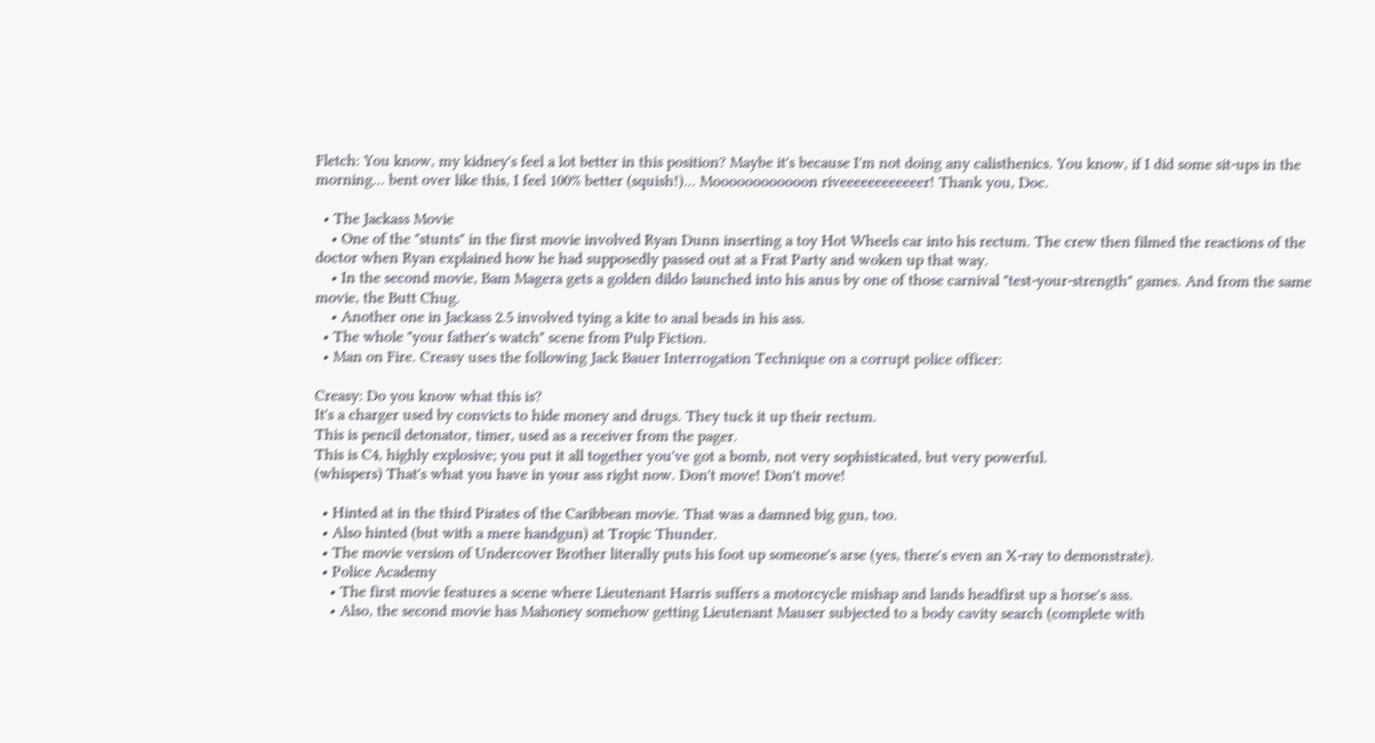Fletch: You know, my kidney's feel a lot better in this position? Maybe it's because I'm not doing any calisthenics. You know, if I did some sit-ups in the morning... bent over like this, I feel 100% better (squish!)... Moooooooooooon riveeeeeeeeeeeer! Thank you, Doc.

  • The Jackass Movie
    • One of the "stunts" in the first movie involved Ryan Dunn inserting a toy Hot Wheels car into his rectum. The crew then filmed the reactions of the doctor when Ryan explained how he had supposedly passed out at a Frat Party and woken up that way.
    • In the second movie, Bam Magera gets a golden dildo launched into his anus by one of those carnival "test-your-strength" games. And from the same movie, the Butt Chug.
    • Another one in Jackass 2.5 involved tying a kite to anal beads in his ass.
  • The whole "your father's watch" scene from Pulp Fiction.
  • Man on Fire. Creasy uses the following Jack Bauer Interrogation Technique on a corrupt police officer:

Creasy: Do you know what this is?
It's a charger used by convicts to hide money and drugs. They tuck it up their rectum.
This is pencil detonator, timer, used as a receiver from the pager.
This is C4, highly explosive; you put it all together you've got a bomb, not very sophisticated, but very powerful.
(whispers) That's what you have in your ass right now. Don't move! Don't move!

  • Hinted at in the third Pirates of the Caribbean movie. That was a damned big gun, too.
  • Also hinted (but with a mere handgun) at Tropic Thunder.
  • The movie version of Undercover Brother literally puts his foot up someone's arse (yes, there's even an X-ray to demonstrate).
  • Police Academy
    • The first movie features a scene where Lieutenant Harris suffers a motorcycle mishap and lands headfirst up a horse's ass.
    • Also, the second movie has Mahoney somehow getting Lieutenant Mauser subjected to a body cavity search (complete with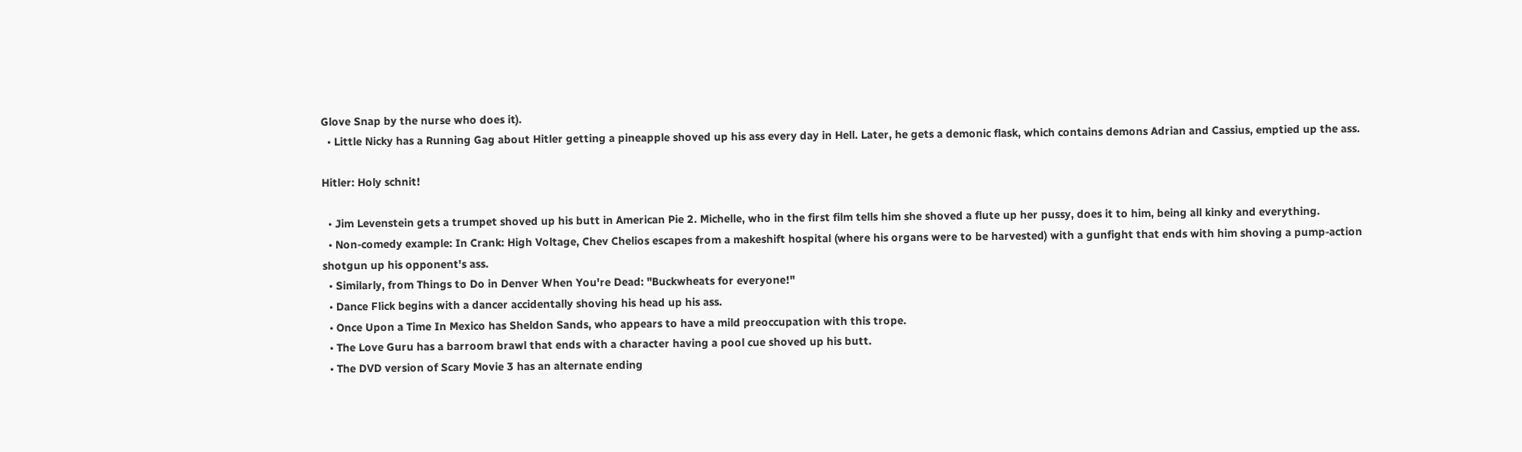Glove Snap by the nurse who does it).
  • Little Nicky has a Running Gag about Hitler getting a pineapple shoved up his ass every day in Hell. Later, he gets a demonic flask, which contains demons Adrian and Cassius, emptied up the ass.

Hitler: Holy schnit!

  • Jim Levenstein gets a trumpet shoved up his butt in American Pie 2. Michelle, who in the first film tells him she shoved a flute up her pussy, does it to him, being all kinky and everything.
  • Non-comedy example: In Crank: High Voltage, Chev Chelios escapes from a makeshift hospital (where his organs were to be harvested) with a gunfight that ends with him shoving a pump-action shotgun up his opponent's ass.
  • Similarly, from Things to Do in Denver When You're Dead: "Buckwheats for everyone!"
  • Dance Flick begins with a dancer accidentally shoving his head up his ass.
  • Once Upon a Time In Mexico has Sheldon Sands, who appears to have a mild preoccupation with this trope.
  • The Love Guru has a barroom brawl that ends with a character having a pool cue shoved up his butt.
  • The DVD version of Scary Movie 3 has an alternate ending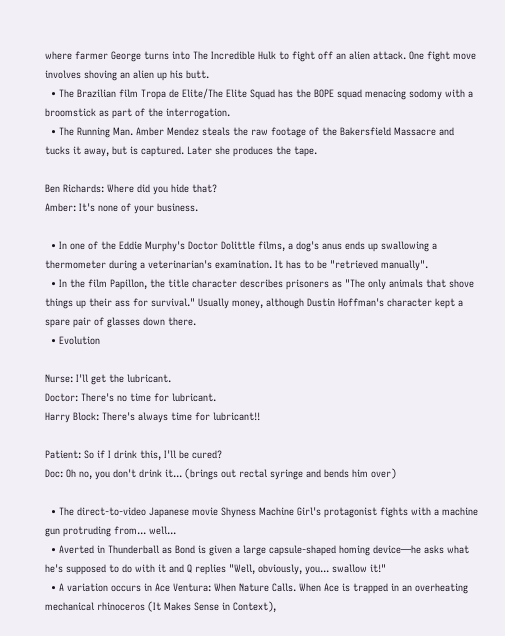where farmer George turns into The Incredible Hulk to fight off an alien attack. One fight move involves shoving an alien up his butt.
  • The Brazilian film Tropa de Elite/The Elite Squad has the BOPE squad menacing sodomy with a broomstick as part of the interrogation.
  • The Running Man. Amber Mendez steals the raw footage of the Bakersfield Massacre and tucks it away, but is captured. Later she produces the tape.

Ben Richards: Where did you hide that?
Amber: It's none of your business.

  • In one of the Eddie Murphy's Doctor Dolittle films, a dog's anus ends up swallowing a thermometer during a veterinarian's examination. It has to be "retrieved manually".
  • In the film Papillon, the title character describes prisoners as "The only animals that shove things up their ass for survival." Usually money, although Dustin Hoffman's character kept a spare pair of glasses down there.
  • Evolution

Nurse: I'll get the lubricant.
Doctor: There's no time for lubricant.
Harry Block: There's always time for lubricant!!

Patient: So if I drink this, I'll be cured?
Doc: Oh no, you don't drink it... (brings out rectal syringe and bends him over)

  • The direct-to-video Japanese movie Shyness Machine Girl's protagonist fights with a machine gun protruding from... well...
  • Averted in Thunderball as Bond is given a large capsule-shaped homing device—he asks what he's supposed to do with it and Q replies "Well, obviously, you... swallow it!"
  • A variation occurs in Ace Ventura: When Nature Calls. When Ace is trapped in an overheating mechanical rhinoceros (It Makes Sense in Context),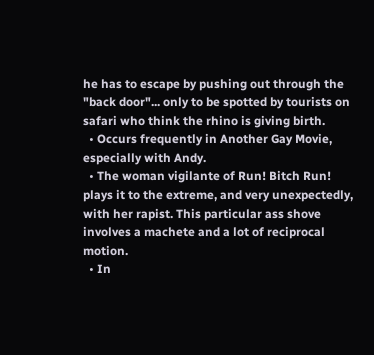he has to escape by pushing out through the "back door"... only to be spotted by tourists on safari who think the rhino is giving birth.
  • Occurs frequently in Another Gay Movie, especially with Andy.
  • The woman vigilante of Run! Bitch Run! plays it to the extreme, and very unexpectedly, with her rapist. This particular ass shove involves a machete and a lot of reciprocal motion.
  • In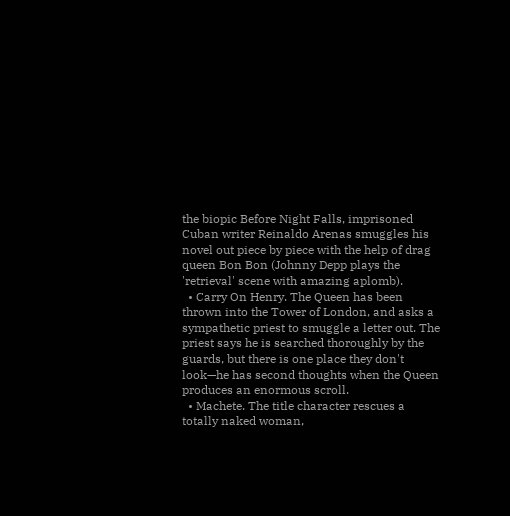the biopic Before Night Falls, imprisoned Cuban writer Reinaldo Arenas smuggles his novel out piece by piece with the help of drag queen Bon Bon (Johnny Depp plays the 'retrieval' scene with amazing aplomb).
  • Carry On Henry. The Queen has been thrown into the Tower of London, and asks a sympathetic priest to smuggle a letter out. The priest says he is searched thoroughly by the guards, but there is one place they don't look—he has second thoughts when the Queen produces an enormous scroll.
  • Machete. The title character rescues a totally naked woman,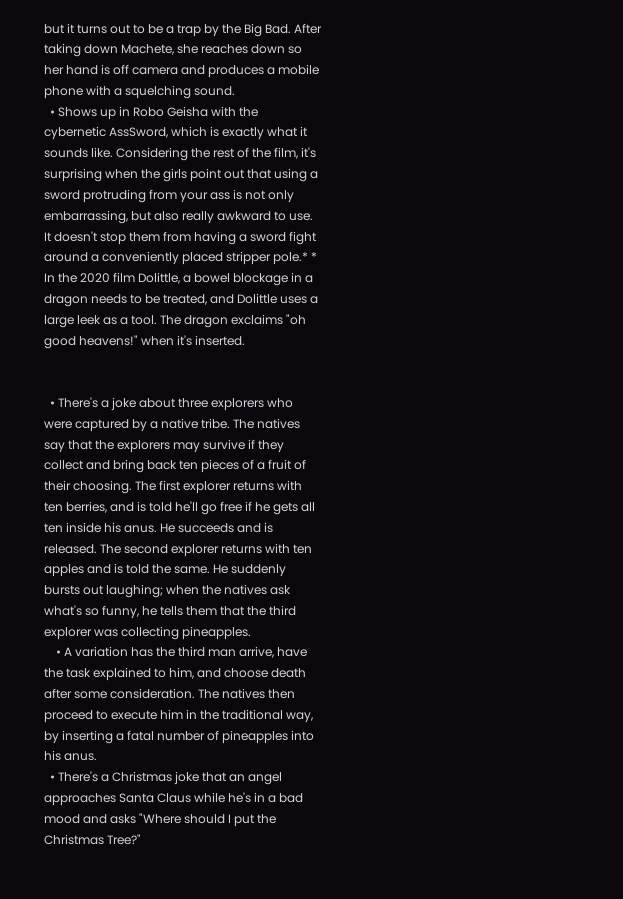but it turns out to be a trap by the Big Bad. After taking down Machete, she reaches down so her hand is off camera and produces a mobile phone with a squelching sound.
  • Shows up in Robo Geisha with the cybernetic AssSword, which is exactly what it sounds like. Considering the rest of the film, it's surprising when the girls point out that using a sword protruding from your ass is not only embarrassing, but also really awkward to use. It doesn't stop them from having a sword fight around a conveniently placed stripper pole.* * In the 2020 film Dolittle, a bowel blockage in a dragon needs to be treated, and Dolittle uses a large leek as a tool. The dragon exclaims "oh good heavens!" when it's inserted.


  • There's a joke about three explorers who were captured by a native tribe. The natives say that the explorers may survive if they collect and bring back ten pieces of a fruit of their choosing. The first explorer returns with ten berries, and is told he'll go free if he gets all ten inside his anus. He succeeds and is released. The second explorer returns with ten apples and is told the same. He suddenly bursts out laughing; when the natives ask what's so funny, he tells them that the third explorer was collecting pineapples.
    • A variation has the third man arrive, have the task explained to him, and choose death after some consideration. The natives then proceed to execute him in the traditional way, by inserting a fatal number of pineapples into his anus.
  • There's a Christmas joke that an angel approaches Santa Claus while he's in a bad mood and asks "Where should I put the Christmas Tree?"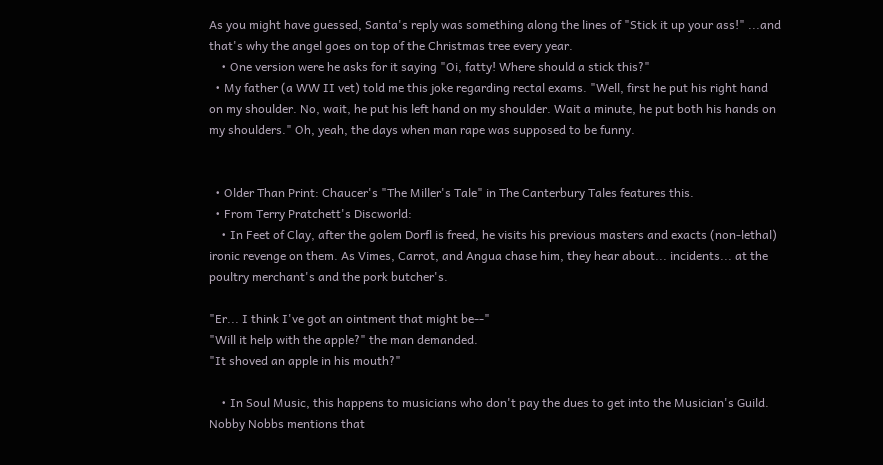As you might have guessed, Santa's reply was something along the lines of "Stick it up your ass!" ...and that's why the angel goes on top of the Christmas tree every year.
    • One version were he asks for it saying "Oi, fatty! Where should a stick this?"
  • My father (a WW II vet) told me this joke regarding rectal exams. "Well, first he put his right hand on my shoulder. No, wait, he put his left hand on my shoulder. Wait a minute, he put both his hands on my shoulders." Oh, yeah, the days when man rape was supposed to be funny.


  • Older Than Print: Chaucer's "The Miller's Tale" in The Canterbury Tales features this.
  • From Terry Pratchett's Discworld:
    • In Feet of Clay, after the golem Dorfl is freed, he visits his previous masters and exacts (non-lethal) ironic revenge on them. As Vimes, Carrot, and Angua chase him, they hear about... incidents... at the poultry merchant's and the pork butcher's.

"Er... I think I've got an ointment that might be--"
"Will it help with the apple?" the man demanded.
"It shoved an apple in his mouth?"

    • In Soul Music, this happens to musicians who don't pay the dues to get into the Musician's Guild. Nobby Nobbs mentions that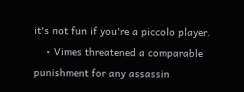it's not fun if you're a piccolo player.
    • Vimes threatened a comparable punishment for any assassin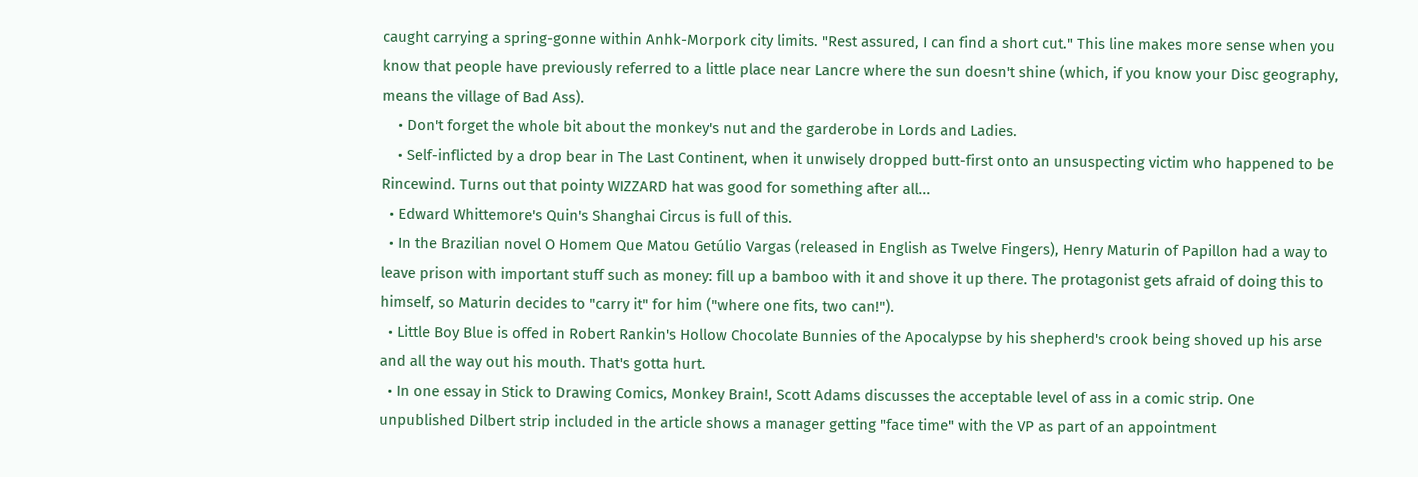caught carrying a spring-gonne within Anhk-Morpork city limits. "Rest assured, I can find a short cut." This line makes more sense when you know that people have previously referred to a little place near Lancre where the sun doesn't shine (which, if you know your Disc geography, means the village of Bad Ass).
    • Don't forget the whole bit about the monkey's nut and the garderobe in Lords and Ladies.
    • Self-inflicted by a drop bear in The Last Continent, when it unwisely dropped butt-first onto an unsuspecting victim who happened to be Rincewind. Turns out that pointy WIZZARD hat was good for something after all...
  • Edward Whittemore's Quin's Shanghai Circus is full of this.
  • In the Brazilian novel O Homem Que Matou Getúlio Vargas (released in English as Twelve Fingers), Henry Maturin of Papillon had a way to leave prison with important stuff such as money: fill up a bamboo with it and shove it up there. The protagonist gets afraid of doing this to himself, so Maturin decides to "carry it" for him ("where one fits, two can!").
  • Little Boy Blue is offed in Robert Rankin's Hollow Chocolate Bunnies of the Apocalypse by his shepherd's crook being shoved up his arse and all the way out his mouth. That's gotta hurt.
  • In one essay in Stick to Drawing Comics, Monkey Brain!, Scott Adams discusses the acceptable level of ass in a comic strip. One unpublished Dilbert strip included in the article shows a manager getting "face time" with the VP as part of an appointment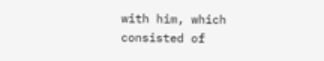with him, which consisted of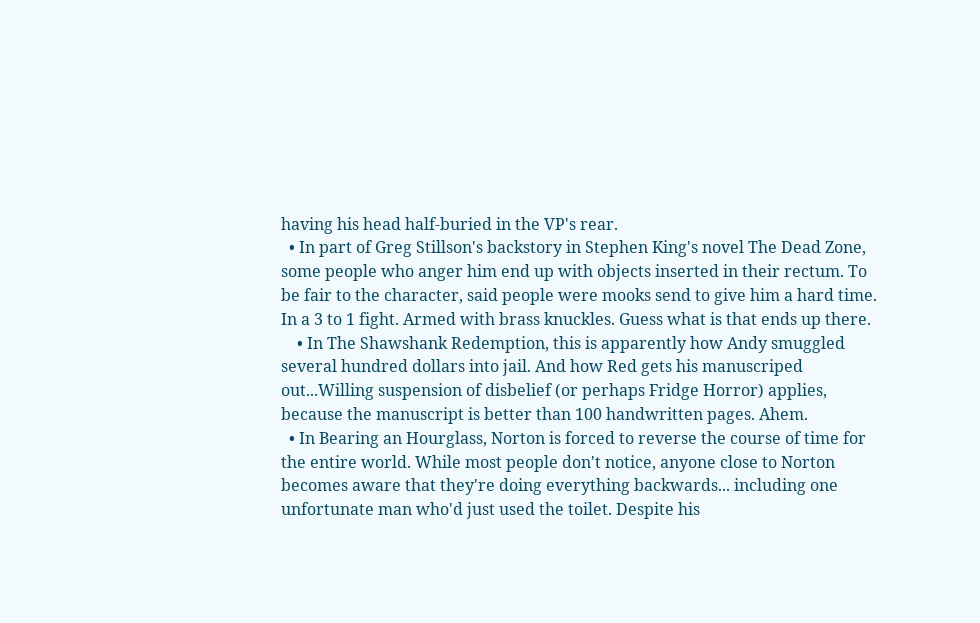having his head half-buried in the VP's rear.
  • In part of Greg Stillson's backstory in Stephen King's novel The Dead Zone, some people who anger him end up with objects inserted in their rectum. To be fair to the character, said people were mooks send to give him a hard time. In a 3 to 1 fight. Armed with brass knuckles. Guess what is that ends up there.
    • In The Shawshank Redemption, this is apparently how Andy smuggled several hundred dollars into jail. And how Red gets his manuscriped out...Willing suspension of disbelief (or perhaps Fridge Horror) applies, because the manuscript is better than 100 handwritten pages. Ahem.
  • In Bearing an Hourglass, Norton is forced to reverse the course of time for the entire world. While most people don't notice, anyone close to Norton becomes aware that they're doing everything backwards... including one unfortunate man who'd just used the toilet. Despite his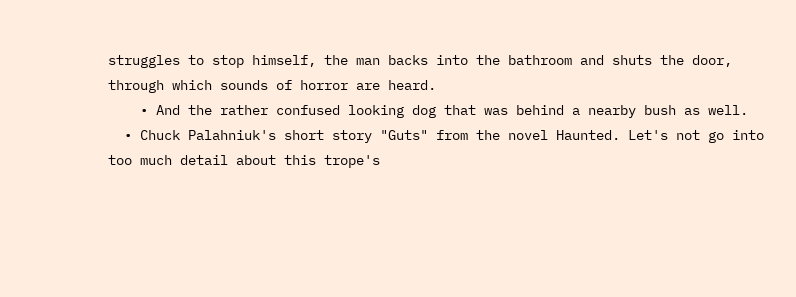struggles to stop himself, the man backs into the bathroom and shuts the door, through which sounds of horror are heard.
    • And the rather confused looking dog that was behind a nearby bush as well.
  • Chuck Palahniuk's short story "Guts" from the novel Haunted. Let's not go into too much detail about this trope's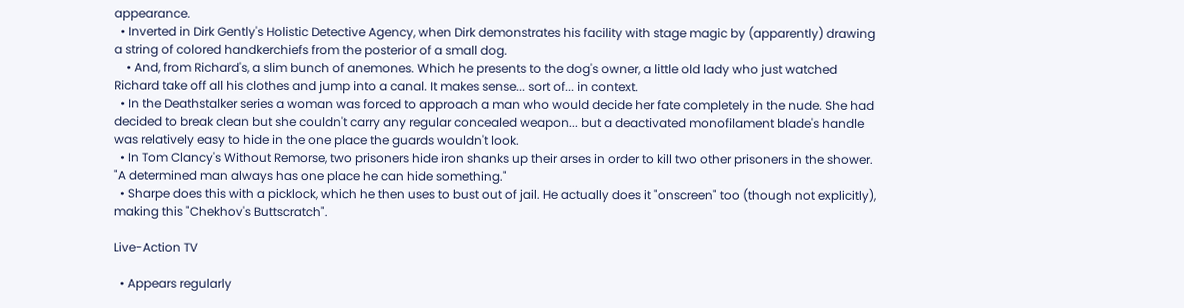appearance.
  • Inverted in Dirk Gently's Holistic Detective Agency, when Dirk demonstrates his facility with stage magic by (apparently) drawing a string of colored handkerchiefs from the posterior of a small dog.
    • And, from Richard's, a slim bunch of anemones. Which he presents to the dog's owner, a little old lady who just watched Richard take off all his clothes and jump into a canal. It makes sense... sort of... in context.
  • In the Deathstalker series a woman was forced to approach a man who would decide her fate completely in the nude. She had decided to break clean but she couldn't carry any regular concealed weapon... but a deactivated monofilament blade's handle was relatively easy to hide in the one place the guards wouldn't look.
  • In Tom Clancy's Without Remorse, two prisoners hide iron shanks up their arses in order to kill two other prisoners in the shower. "A determined man always has one place he can hide something."
  • Sharpe does this with a picklock, which he then uses to bust out of jail. He actually does it "onscreen" too (though not explicitly), making this "Chekhov's Buttscratch".

Live-Action TV

  • Appears regularly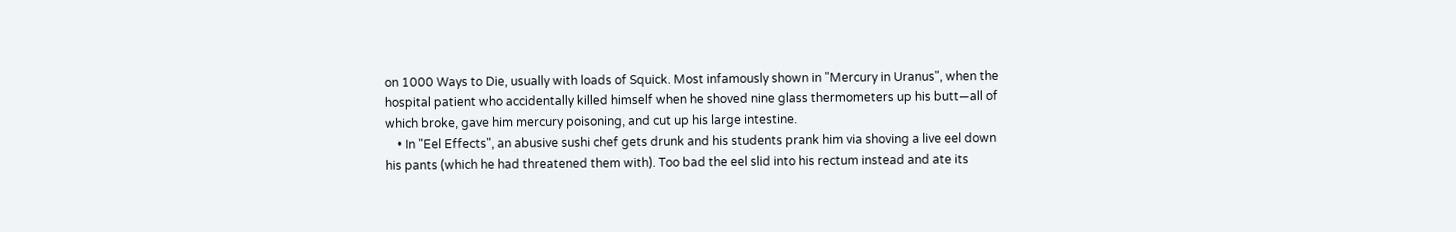on 1000 Ways to Die, usually with loads of Squick. Most infamously shown in "Mercury in Uranus", when the hospital patient who accidentally killed himself when he shoved nine glass thermometers up his butt—all of which broke, gave him mercury poisoning, and cut up his large intestine.
    • In "Eel Effects", an abusive sushi chef gets drunk and his students prank him via shoving a live eel down his pants (which he had threatened them with). Too bad the eel slid into his rectum instead and ate its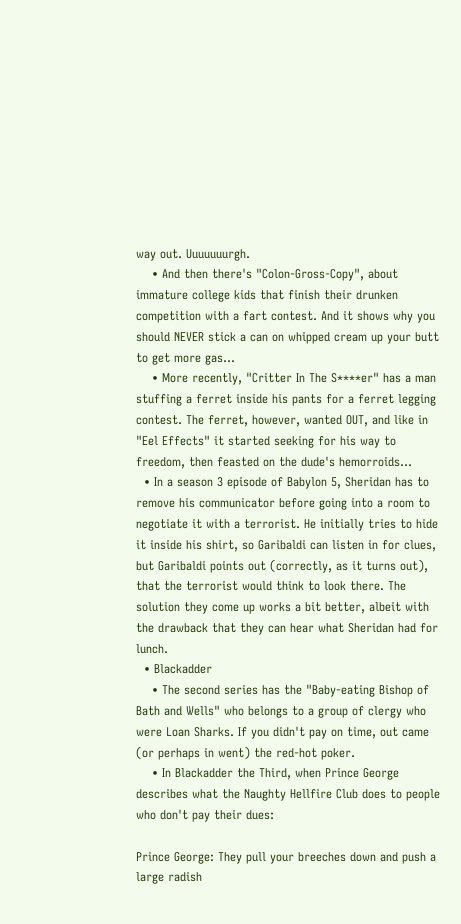way out. Uuuuuuurgh.
    • And then there's "Colon-Gross-Copy", about immature college kids that finish their drunken competition with a fart contest. And it shows why you should NEVER stick a can on whipped cream up your butt to get more gas...
    • More recently, "Critter In The S****er" has a man stuffing a ferret inside his pants for a ferret legging contest. The ferret, however, wanted OUT, and like in "Eel Effects" it started seeking for his way to freedom, then feasted on the dude's hemorroids...
  • In a season 3 episode of Babylon 5, Sheridan has to remove his communicator before going into a room to negotiate it with a terrorist. He initially tries to hide it inside his shirt, so Garibaldi can listen in for clues, but Garibaldi points out (correctly, as it turns out), that the terrorist would think to look there. The solution they come up works a bit better, albeit with the drawback that they can hear what Sheridan had for lunch.
  • Blackadder
    • The second series has the "Baby-eating Bishop of Bath and Wells" who belongs to a group of clergy who were Loan Sharks. If you didn't pay on time, out came (or perhaps in went) the red-hot poker.
    • In Blackadder the Third, when Prince George describes what the Naughty Hellfire Club does to people who don't pay their dues:

Prince George: They pull your breeches down and push a large radish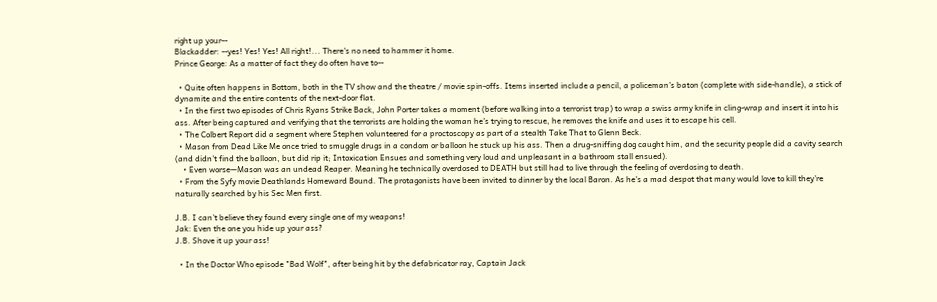right up your--
Blackadder: --yes! Yes! Yes! All right!... There's no need to hammer it home.
Prince George: As a matter of fact they do often have to--

  • Quite often happens in Bottom, both in the TV show and the theatre / movie spin-offs. Items inserted include a pencil, a policeman's baton (complete with side-handle), a stick of dynamite and the entire contents of the next-door flat.
  • In the first two episodes of Chris Ryans Strike Back, John Porter takes a moment (before walking into a terrorist trap) to wrap a swiss army knife in cling-wrap and insert it into his ass. After being captured and verifying that the terrorists are holding the woman he's trying to rescue, he removes the knife and uses it to escape his cell.
  • The Colbert Report did a segment where Stephen volunteered for a proctoscopy as part of a stealth Take That to Glenn Beck.
  • Mason from Dead Like Me once tried to smuggle drugs in a condom or balloon he stuck up his ass. Then a drug-sniffing dog caught him, and the security people did a cavity search (and didn't find the balloon, but did rip it; Intoxication Ensues and something very loud and unpleasant in a bathroom stall ensued).
    • Even worse—Mason was an undead Reaper. Meaning he technically overdosed to DEATH but still had to live through the feeling of overdosing to death.
  • From the Syfy movie Deathlands Homeward Bound. The protagonists have been invited to dinner by the local Baron. As he's a mad despot that many would love to kill they're naturally searched by his Sec Men first.

J.B. I can't believe they found every single one of my weapons!
Jak: Even the one you hide up your ass?
J.B. Shove it up your ass!

  • In the Doctor Who episode "Bad Wolf", after being hit by the defabricator ray, Captain Jack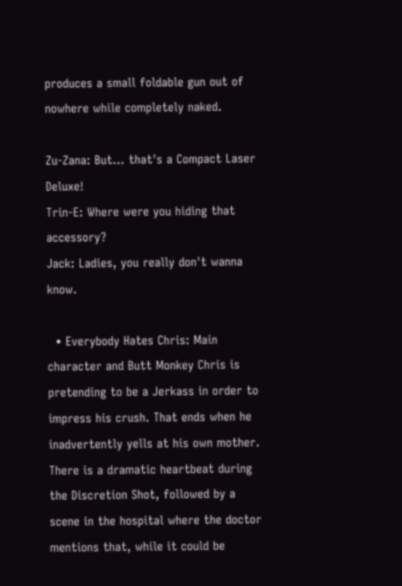produces a small foldable gun out of nowhere while completely naked.

Zu-Zana: But... that's a Compact Laser Deluxe!
Trin-E: Where were you hiding that accessory?
Jack: Ladies, you really don't wanna know.

  • Everybody Hates Chris: Main character and Butt Monkey Chris is pretending to be a Jerkass in order to impress his crush. That ends when he inadvertently yells at his own mother. There is a dramatic heartbeat during the Discretion Shot, followed by a scene in the hospital where the doctor mentions that, while it could be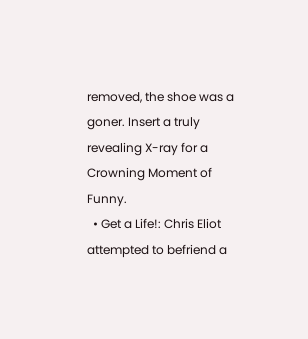removed, the shoe was a goner. Insert a truly revealing X-ray for a Crowning Moment of Funny.
  • Get a Life!: Chris Eliot attempted to befriend a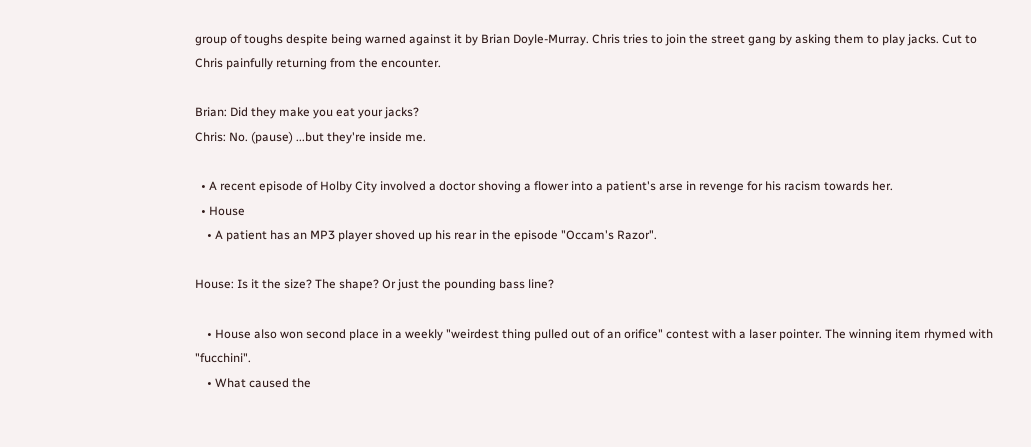group of toughs despite being warned against it by Brian Doyle-Murray. Chris tries to join the street gang by asking them to play jacks. Cut to Chris painfully returning from the encounter.

Brian: Did they make you eat your jacks?
Chris: No. (pause) ...but they're inside me.

  • A recent episode of Holby City involved a doctor shoving a flower into a patient's arse in revenge for his racism towards her.
  • House
    • A patient has an MP3 player shoved up his rear in the episode "Occam's Razor".

House: Is it the size? The shape? Or just the pounding bass line?

    • House also won second place in a weekly "weirdest thing pulled out of an orifice" contest with a laser pointer. The winning item rhymed with "fucchini".
    • What caused the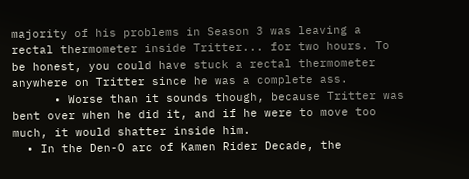majority of his problems in Season 3 was leaving a rectal thermometer inside Tritter... for two hours. To be honest, you could have stuck a rectal thermometer anywhere on Tritter since he was a complete ass.
      • Worse than it sounds though, because Tritter was bent over when he did it, and if he were to move too much, it would shatter inside him.
  • In the Den-O arc of Kamen Rider Decade, the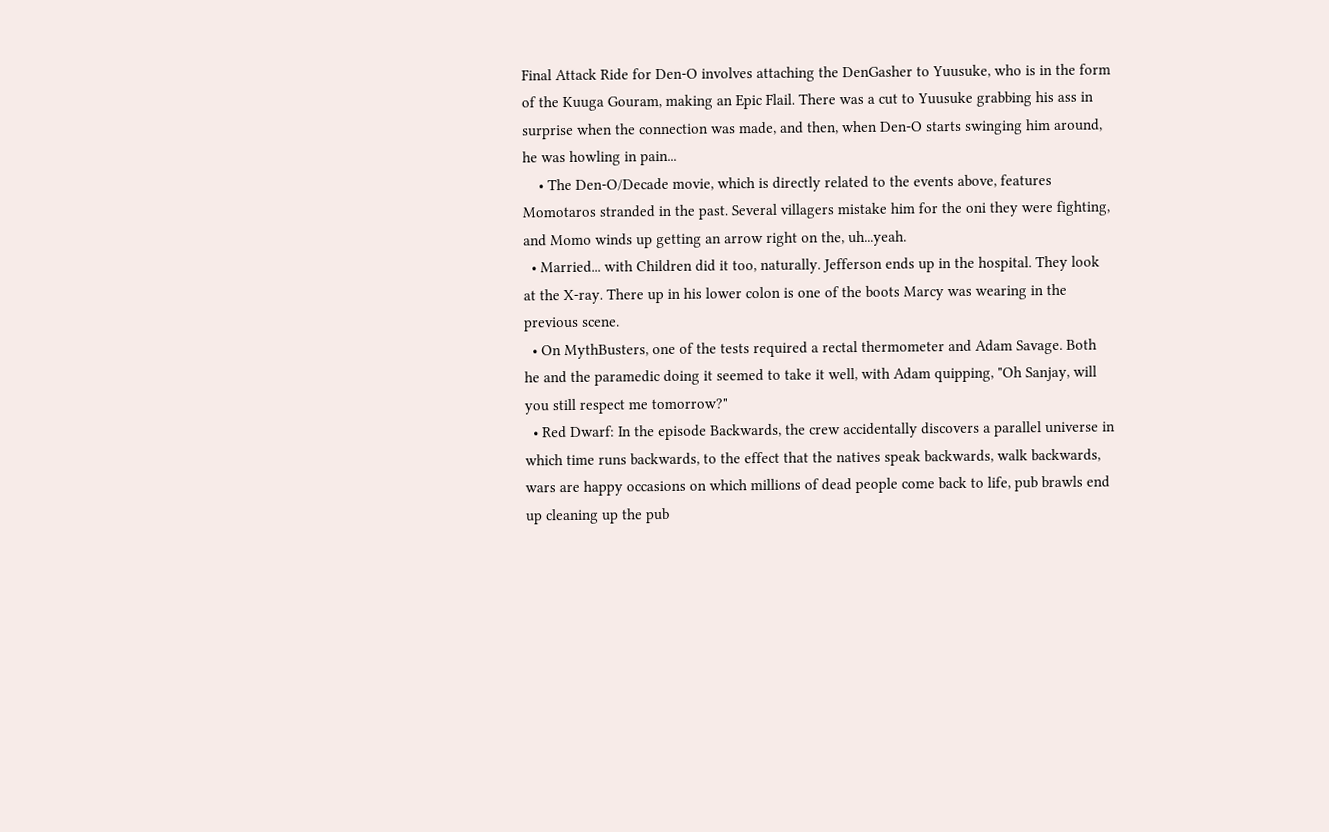Final Attack Ride for Den-O involves attaching the DenGasher to Yuusuke, who is in the form of the Kuuga Gouram, making an Epic Flail. There was a cut to Yuusuke grabbing his ass in surprise when the connection was made, and then, when Den-O starts swinging him around, he was howling in pain...
    • The Den-O/Decade movie, which is directly related to the events above, features Momotaros stranded in the past. Several villagers mistake him for the oni they were fighting, and Momo winds up getting an arrow right on the, uh...yeah.
  • Married... with Children did it too, naturally. Jefferson ends up in the hospital. They look at the X-ray. There up in his lower colon is one of the boots Marcy was wearing in the previous scene.
  • On MythBusters, one of the tests required a rectal thermometer and Adam Savage. Both he and the paramedic doing it seemed to take it well, with Adam quipping, "Oh Sanjay, will you still respect me tomorrow?"
  • Red Dwarf: In the episode Backwards, the crew accidentally discovers a parallel universe in which time runs backwards, to the effect that the natives speak backwards, walk backwards, wars are happy occasions on which millions of dead people come back to life, pub brawls end up cleaning up the pub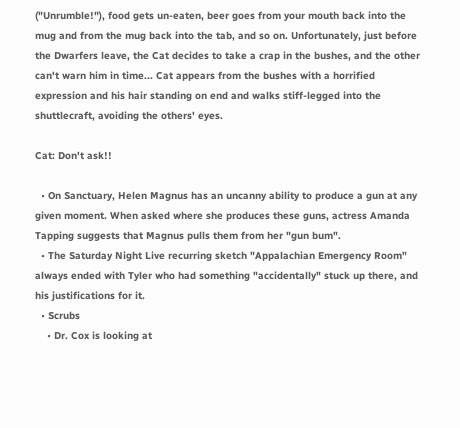("Unrumble!"), food gets un-eaten, beer goes from your mouth back into the mug and from the mug back into the tab, and so on. Unfortunately, just before the Dwarfers leave, the Cat decides to take a crap in the bushes, and the other can't warn him in time... Cat appears from the bushes with a horrified expression and his hair standing on end and walks stiff-legged into the shuttlecraft, avoiding the others' eyes.

Cat: Don't ask!!

  • On Sanctuary, Helen Magnus has an uncanny ability to produce a gun at any given moment. When asked where she produces these guns, actress Amanda Tapping suggests that Magnus pulls them from her "gun bum".
  • The Saturday Night Live recurring sketch "Appalachian Emergency Room" always ended with Tyler who had something "accidentally" stuck up there, and his justifications for it.
  • Scrubs
    • Dr. Cox is looking at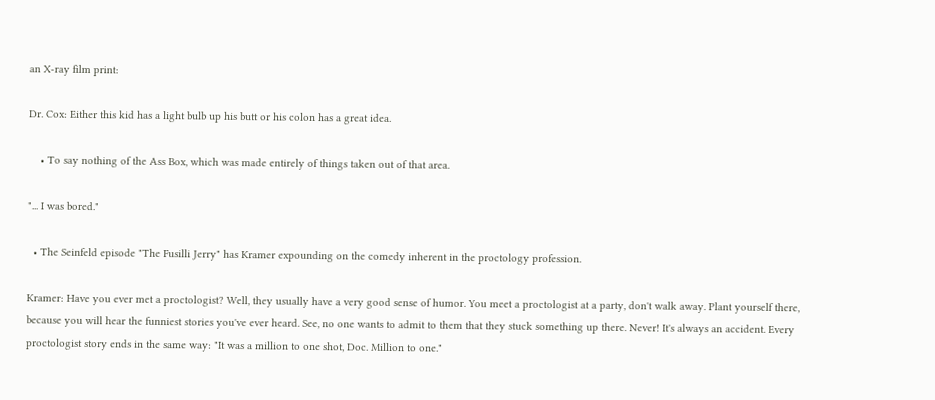an X-ray film print:

Dr. Cox: Either this kid has a light bulb up his butt or his colon has a great idea.

    • To say nothing of the Ass Box, which was made entirely of things taken out of that area.

"... I was bored."

  • The Seinfeld episode "The Fusilli Jerry" has Kramer expounding on the comedy inherent in the proctology profession.

Kramer: Have you ever met a proctologist? Well, they usually have a very good sense of humor. You meet a proctologist at a party, don't walk away. Plant yourself there, because you will hear the funniest stories you've ever heard. See, no one wants to admit to them that they stuck something up there. Never! It's always an accident. Every proctologist story ends in the same way: "It was a million to one shot, Doc. Million to one."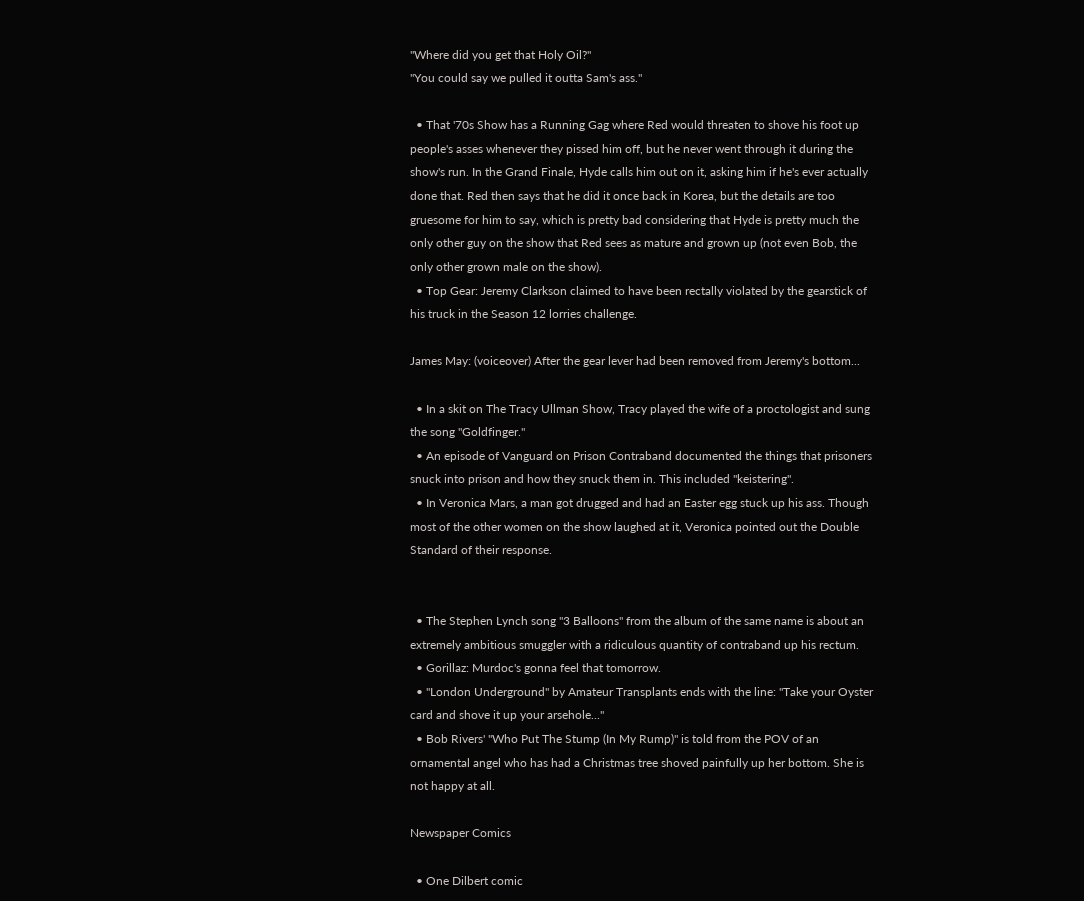"Where did you get that Holy Oil?"
"You could say we pulled it outta Sam's ass."

  • That '70s Show has a Running Gag where Red would threaten to shove his foot up people's asses whenever they pissed him off, but he never went through it during the show's run. In the Grand Finale, Hyde calls him out on it, asking him if he's ever actually done that. Red then says that he did it once back in Korea, but the details are too gruesome for him to say, which is pretty bad considering that Hyde is pretty much the only other guy on the show that Red sees as mature and grown up (not even Bob, the only other grown male on the show).
  • Top Gear: Jeremy Clarkson claimed to have been rectally violated by the gearstick of his truck in the Season 12 lorries challenge.

James May: (voiceover) After the gear lever had been removed from Jeremy's bottom...

  • In a skit on The Tracy Ullman Show, Tracy played the wife of a proctologist and sung the song "Goldfinger."
  • An episode of Vanguard on Prison Contraband documented the things that prisoners snuck into prison and how they snuck them in. This included "keistering".
  • In Veronica Mars, a man got drugged and had an Easter egg stuck up his ass. Though most of the other women on the show laughed at it, Veronica pointed out the Double Standard of their response.


  • The Stephen Lynch song "3 Balloons" from the album of the same name is about an extremely ambitious smuggler with a ridiculous quantity of contraband up his rectum.
  • Gorillaz: Murdoc's gonna feel that tomorrow.
  • "London Underground" by Amateur Transplants ends with the line: "Take your Oyster card and shove it up your arsehole..."
  • Bob Rivers' "Who Put The Stump (In My Rump)" is told from the POV of an ornamental angel who has had a Christmas tree shoved painfully up her bottom. She is not happy at all.

Newspaper Comics

  • One Dilbert comic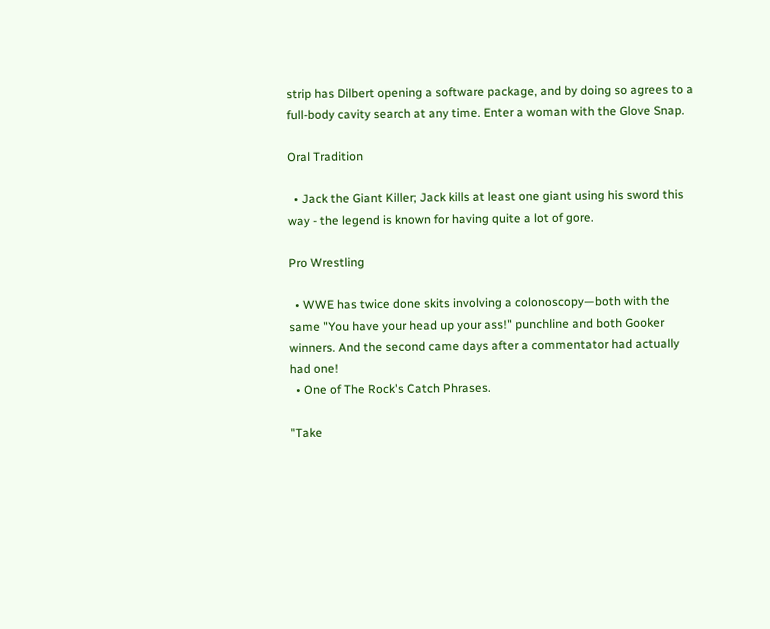strip has Dilbert opening a software package, and by doing so agrees to a full-body cavity search at any time. Enter a woman with the Glove Snap.

Oral Tradition

  • Jack the Giant Killer; Jack kills at least one giant using his sword this way - the legend is known for having quite a lot of gore.

Pro Wrestling

  • WWE has twice done skits involving a colonoscopy—both with the same "You have your head up your ass!" punchline and both Gooker winners. And the second came days after a commentator had actually had one!
  • One of The Rock's Catch Phrases.

"Take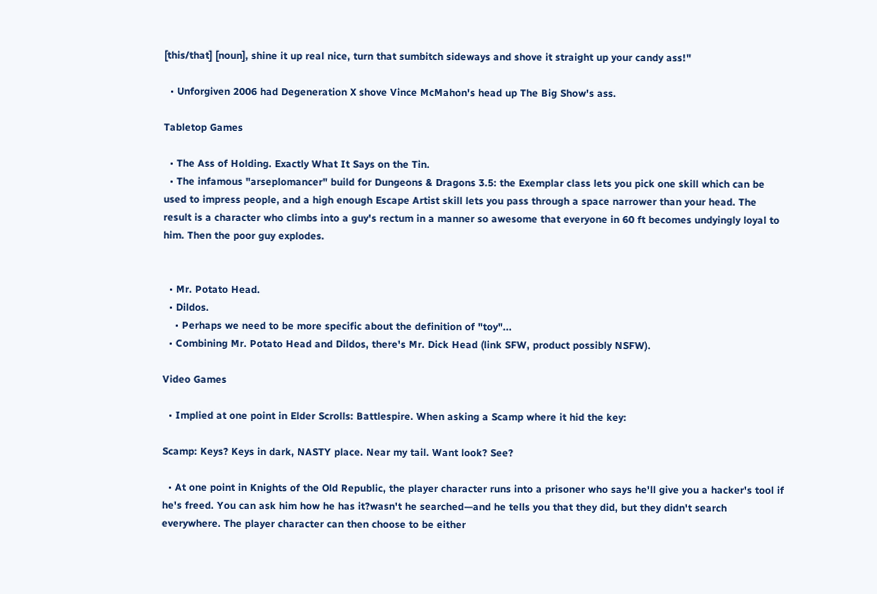[this/that] [noun], shine it up real nice, turn that sumbitch sideways and shove it straight up your candy ass!"

  • Unforgiven 2006 had Degeneration X shove Vince McMahon's head up The Big Show's ass.

Tabletop Games

  • The Ass of Holding. Exactly What It Says on the Tin.
  • The infamous "arseplomancer" build for Dungeons & Dragons 3.5: the Exemplar class lets you pick one skill which can be used to impress people, and a high enough Escape Artist skill lets you pass through a space narrower than your head. The result is a character who climbs into a guy's rectum in a manner so awesome that everyone in 60 ft becomes undyingly loyal to him. Then the poor guy explodes.


  • Mr. Potato Head.
  • Dildos.
    • Perhaps we need to be more specific about the definition of "toy"...
  • Combining Mr. Potato Head and Dildos, there's Mr. Dick Head (link SFW, product possibly NSFW).

Video Games

  • Implied at one point in Elder Scrolls: Battlespire. When asking a Scamp where it hid the key:

Scamp: Keys? Keys in dark, NASTY place. Near my tail. Want look? See?

  • At one point in Knights of the Old Republic, the player character runs into a prisoner who says he'll give you a hacker's tool if he's freed. You can ask him how he has it?wasn't he searched—and he tells you that they did, but they didn't search everywhere. The player character can then choose to be either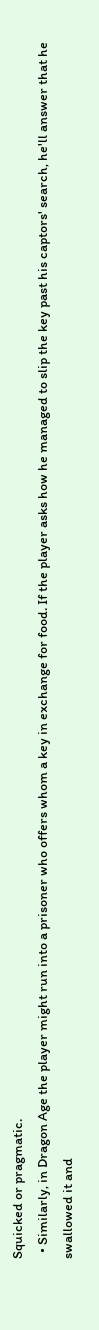Squicked or pragmatic.
  • Similarly, in Dragon Age the player might run into a prisoner who offers whom a key in exchange for food. If the player asks how he managed to slip the key past his captors' search, he'll answer that he swallowed it and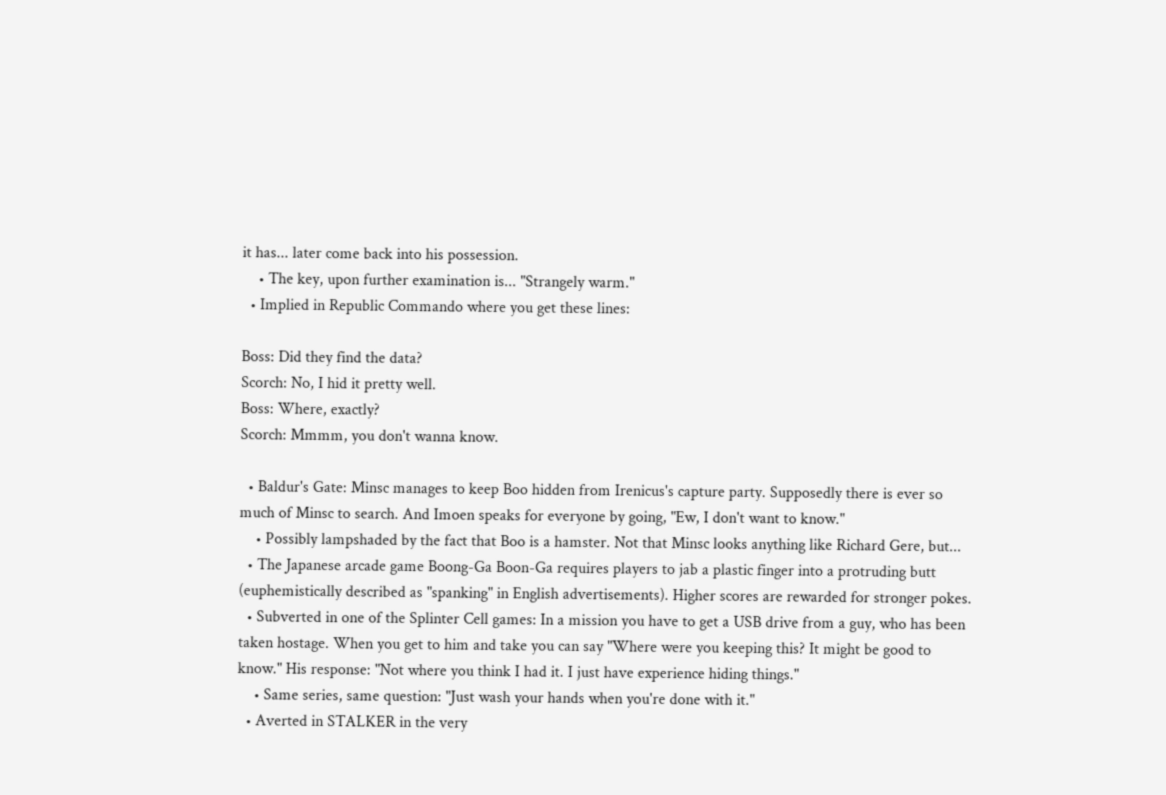it has... later come back into his possession.
    • The key, upon further examination is... "Strangely warm."
  • Implied in Republic Commando where you get these lines:

Boss: Did they find the data?
Scorch: No, I hid it pretty well.
Boss: Where, exactly?
Scorch: Mmmm, you don't wanna know.

  • Baldur's Gate: Minsc manages to keep Boo hidden from Irenicus's capture party. Supposedly there is ever so much of Minsc to search. And Imoen speaks for everyone by going, "Ew, I don't want to know."
    • Possibly lampshaded by the fact that Boo is a hamster. Not that Minsc looks anything like Richard Gere, but...
  • The Japanese arcade game Boong-Ga Boon-Ga requires players to jab a plastic finger into a protruding butt (euphemistically described as "spanking" in English advertisements). Higher scores are rewarded for stronger pokes.
  • Subverted in one of the Splinter Cell games: In a mission you have to get a USB drive from a guy, who has been taken hostage. When you get to him and take you can say "Where were you keeping this? It might be good to know." His response: "Not where you think I had it. I just have experience hiding things."
    • Same series, same question: "Just wash your hands when you're done with it."
  • Averted in STALKER in the very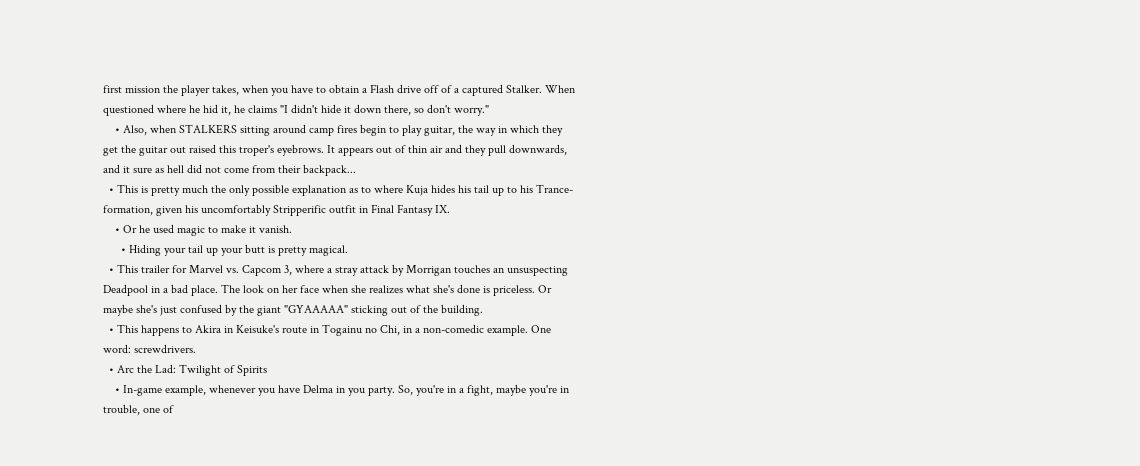first mission the player takes, when you have to obtain a Flash drive off of a captured Stalker. When questioned where he hid it, he claims "I didn't hide it down there, so don't worry."
    • Also, when STALKERS sitting around camp fires begin to play guitar, the way in which they get the guitar out raised this troper's eyebrows. It appears out of thin air and they pull downwards, and it sure as hell did not come from their backpack...
  • This is pretty much the only possible explanation as to where Kuja hides his tail up to his Trance-formation, given his uncomfortably Stripperific outfit in Final Fantasy IX.
    • Or he used magic to make it vanish.
      • Hiding your tail up your butt is pretty magical.
  • This trailer for Marvel vs. Capcom 3, where a stray attack by Morrigan touches an unsuspecting Deadpool in a bad place. The look on her face when she realizes what she's done is priceless. Or maybe she's just confused by the giant "GYAAAAA" sticking out of the building.
  • This happens to Akira in Keisuke's route in Togainu no Chi, in a non-comedic example. One word: screwdrivers.
  • Arc the Lad: Twilight of Spirits
    • In-game example, whenever you have Delma in you party. So, you're in a fight, maybe you're in trouble, one of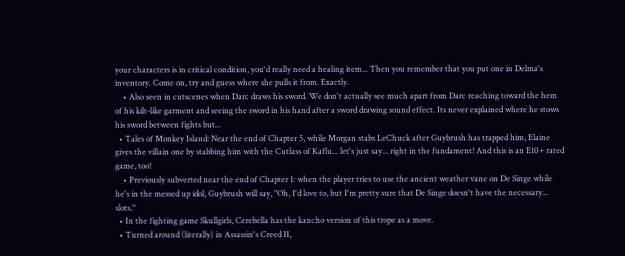your characters is in critical condition, you'd really need a healing item... Then you remember that you put one in Delma's inventory. Come on, try and guess where she pulls it from. Exactly.
    • Also seen in cutscenes when Darc draws his sword. We don't actually see much apart from Darc reaching toward the hem of his kilt-like garment and seeing the sword in his hand after a sword drawing sound effect. Its never explained where he stows his sword between fights but...
  • Tales of Monkey Island: Near the end of Chapter 5, while Morgan stabs LeChuck after Guybrush has trapped him, Elaine gives the villain one by stabbing him with the Cutlass of Kaflu... let's just say... right in the fundament! And this is an E10+ rated game, too!
    • Previously subverted near the end of Chapter 1: when the player tries to use the ancient weather vane on De Singe while he's in the messed up idol, Guybrush will say, "Oh, I'd love to, but I'm pretty sure that De Singe doesn't have the necessary... slots."
  • In the fighting game Skullgirls, Cerebella has the kancho version of this trope as a move.
  • Turned around (literally) in Assassin's Creed II,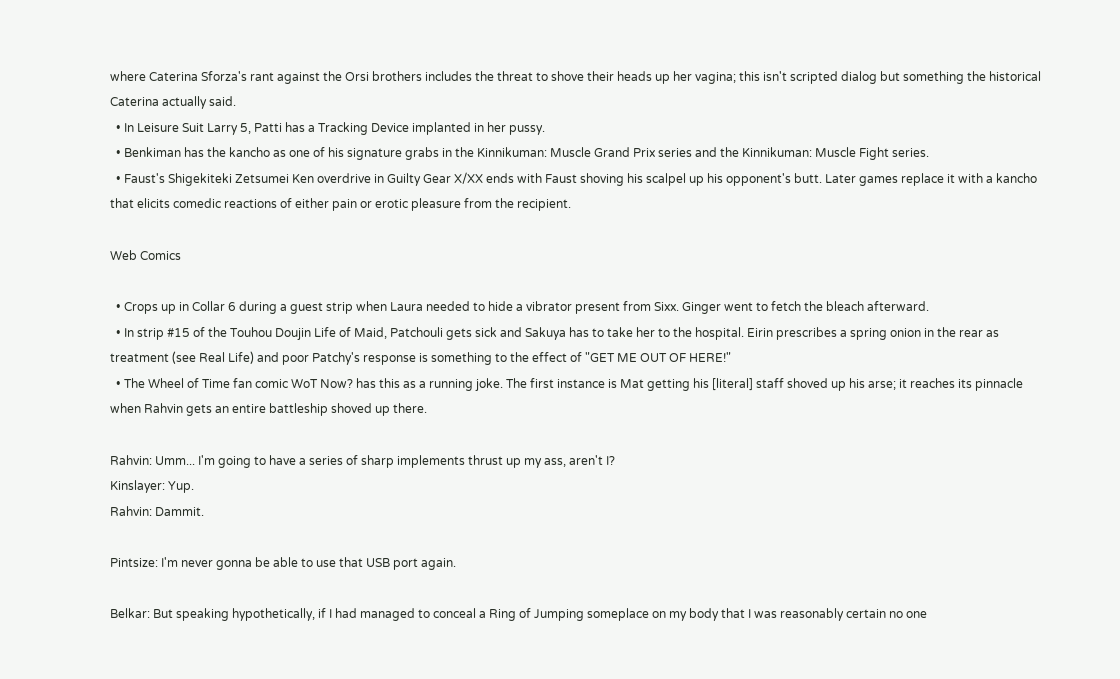where Caterina Sforza's rant against the Orsi brothers includes the threat to shove their heads up her vagina; this isn't scripted dialog but something the historical Caterina actually said.
  • In Leisure Suit Larry 5, Patti has a Tracking Device implanted in her pussy.
  • Benkiman has the kancho as one of his signature grabs in the Kinnikuman: Muscle Grand Prix series and the Kinnikuman: Muscle Fight series.
  • Faust's Shigekiteki Zetsumei Ken overdrive in Guilty Gear X/XX ends with Faust shoving his scalpel up his opponent's butt. Later games replace it with a kancho that elicits comedic reactions of either pain or erotic pleasure from the recipient.

Web Comics

  • Crops up in Collar 6 during a guest strip when Laura needed to hide a vibrator present from Sixx. Ginger went to fetch the bleach afterward.
  • In strip #15 of the Touhou Doujin Life of Maid, Patchouli gets sick and Sakuya has to take her to the hospital. Eirin prescribes a spring onion in the rear as treatment (see Real Life) and poor Patchy's response is something to the effect of "GET ME OUT OF HERE!"
  • The Wheel of Time fan comic WoT Now? has this as a running joke. The first instance is Mat getting his [literal] staff shoved up his arse; it reaches its pinnacle when Rahvin gets an entire battleship shoved up there.

Rahvin: Umm... I'm going to have a series of sharp implements thrust up my ass, aren't I?
Kinslayer: Yup.
Rahvin: Dammit.

Pintsize: I'm never gonna be able to use that USB port again.

Belkar: But speaking hypothetically, if I had managed to conceal a Ring of Jumping someplace on my body that I was reasonably certain no one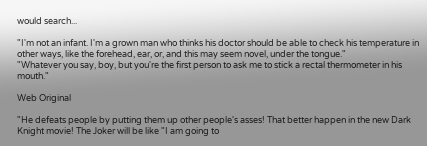would search...

"I'm not an infant. I'm a grown man who thinks his doctor should be able to check his temperature in other ways, like the forehead, ear, or, and this may seem novel, under the tongue."
"Whatever you say, boy, but you're the first person to ask me to stick a rectal thermometer in his mouth."

Web Original

"He defeats people by putting them up other people's asses! That better happen in the new Dark Knight movie! The Joker will be like "I am going to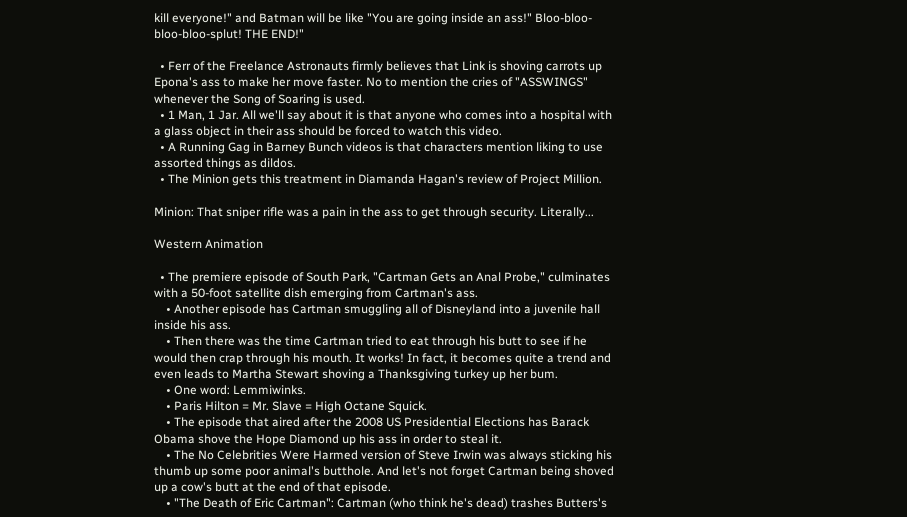kill everyone!" and Batman will be like "You are going inside an ass!" Bloo-bloo-bloo-bloo-splut! THE END!"

  • Ferr of the Freelance Astronauts firmly believes that Link is shoving carrots up Epona's ass to make her move faster. No to mention the cries of "ASSWINGS" whenever the Song of Soaring is used.
  • 1 Man, 1 Jar. All we'll say about it is that anyone who comes into a hospital with a glass object in their ass should be forced to watch this video.
  • A Running Gag in Barney Bunch videos is that characters mention liking to use assorted things as dildos.
  • The Minion gets this treatment in Diamanda Hagan's review of Project Million.

Minion: That sniper rifle was a pain in the ass to get through security. Literally...

Western Animation

  • The premiere episode of South Park, "Cartman Gets an Anal Probe," culminates with a 50-foot satellite dish emerging from Cartman's ass.
    • Another episode has Cartman smuggling all of Disneyland into a juvenile hall inside his ass.
    • Then there was the time Cartman tried to eat through his butt to see if he would then crap through his mouth. It works! In fact, it becomes quite a trend and even leads to Martha Stewart shoving a Thanksgiving turkey up her bum.
    • One word: Lemmiwinks.
    • Paris Hilton = Mr. Slave = High Octane Squick.
    • The episode that aired after the 2008 US Presidential Elections has Barack Obama shove the Hope Diamond up his ass in order to steal it.
    • The No Celebrities Were Harmed version of Steve Irwin was always sticking his thumb up some poor animal's butthole. And let's not forget Cartman being shoved up a cow's butt at the end of that episode.
    • "The Death of Eric Cartman": Cartman (who think he's dead) trashes Butters's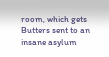room, which gets Butters sent to an insane asylum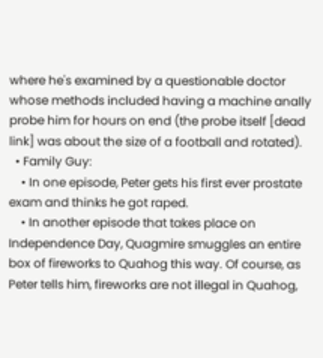where he's examined by a questionable doctor whose methods included having a machine anally probe him for hours on end (the probe itself [dead link] was about the size of a football and rotated).
  • Family Guy:
    • In one episode, Peter gets his first ever prostate exam and thinks he got raped.
    • In another episode that takes place on Independence Day, Quagmire smuggles an entire box of fireworks to Quahog this way. Of course, as Peter tells him, fireworks are not illegal in Quahog,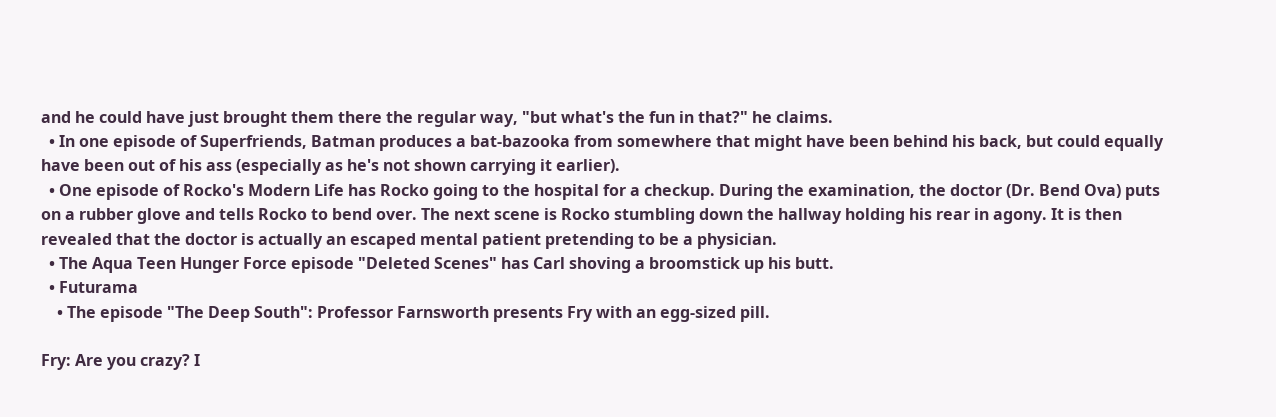and he could have just brought them there the regular way, "but what's the fun in that?" he claims.
  • In one episode of Superfriends, Batman produces a bat-bazooka from somewhere that might have been behind his back, but could equally have been out of his ass (especially as he's not shown carrying it earlier).
  • One episode of Rocko's Modern Life has Rocko going to the hospital for a checkup. During the examination, the doctor (Dr. Bend Ova) puts on a rubber glove and tells Rocko to bend over. The next scene is Rocko stumbling down the hallway holding his rear in agony. It is then revealed that the doctor is actually an escaped mental patient pretending to be a physician.
  • The Aqua Teen Hunger Force episode "Deleted Scenes" has Carl shoving a broomstick up his butt.
  • Futurama
    • The episode "The Deep South": Professor Farnsworth presents Fry with an egg-sized pill.

Fry: Are you crazy? I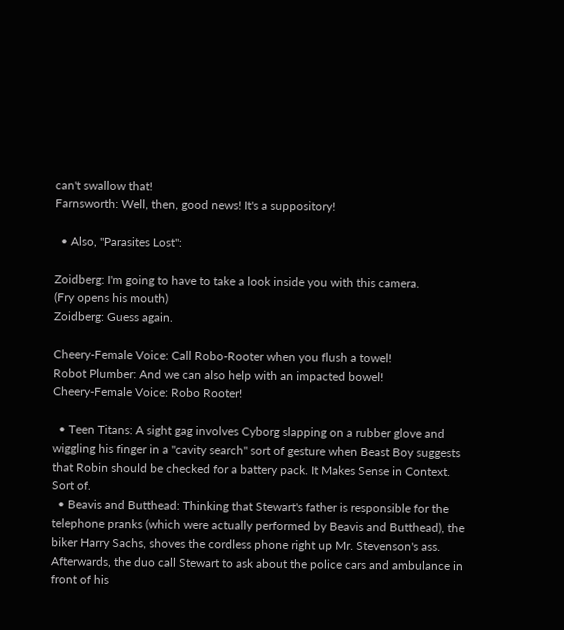can't swallow that!
Farnsworth: Well, then, good news! It's a suppository!

  • Also, "Parasites Lost":

Zoidberg: I'm going to have to take a look inside you with this camera.
(Fry opens his mouth)
Zoidberg: Guess again.

Cheery-Female Voice: Call Robo-Rooter when you flush a towel!
Robot Plumber: And we can also help with an impacted bowel!
Cheery-Female Voice: Robo Rooter!

  • Teen Titans: A sight gag involves Cyborg slapping on a rubber glove and wiggling his finger in a "cavity search" sort of gesture when Beast Boy suggests that Robin should be checked for a battery pack. It Makes Sense in Context. Sort of.
  • Beavis and Butthead: Thinking that Stewart's father is responsible for the telephone pranks (which were actually performed by Beavis and Butthead), the biker Harry Sachs, shoves the cordless phone right up Mr. Stevenson's ass. Afterwards, the duo call Stewart to ask about the police cars and ambulance in front of his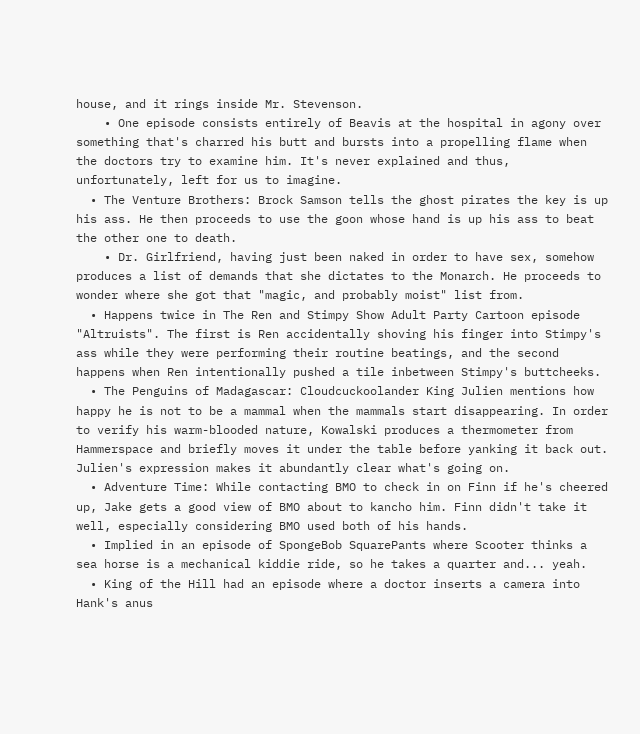house, and it rings inside Mr. Stevenson.
    • One episode consists entirely of Beavis at the hospital in agony over something that's charred his butt and bursts into a propelling flame when the doctors try to examine him. It's never explained and thus, unfortunately, left for us to imagine.
  • The Venture Brothers: Brock Samson tells the ghost pirates the key is up his ass. He then proceeds to use the goon whose hand is up his ass to beat the other one to death.
    • Dr. Girlfriend, having just been naked in order to have sex, somehow produces a list of demands that she dictates to the Monarch. He proceeds to wonder where she got that "magic, and probably moist" list from.
  • Happens twice in The Ren and Stimpy Show Adult Party Cartoon episode "Altruists". The first is Ren accidentally shoving his finger into Stimpy's ass while they were performing their routine beatings, and the second happens when Ren intentionally pushed a tile inbetween Stimpy's buttcheeks.
  • The Penguins of Madagascar: Cloudcuckoolander King Julien mentions how happy he is not to be a mammal when the mammals start disappearing. In order to verify his warm-blooded nature, Kowalski produces a thermometer from Hammerspace and briefly moves it under the table before yanking it back out. Julien's expression makes it abundantly clear what's going on.
  • Adventure Time: While contacting BMO to check in on Finn if he's cheered up, Jake gets a good view of BMO about to kancho him. Finn didn't take it well, especially considering BMO used both of his hands.
  • Implied in an episode of SpongeBob SquarePants where Scooter thinks a sea horse is a mechanical kiddie ride, so he takes a quarter and... yeah.
  • King of the Hill had an episode where a doctor inserts a camera into Hank's anus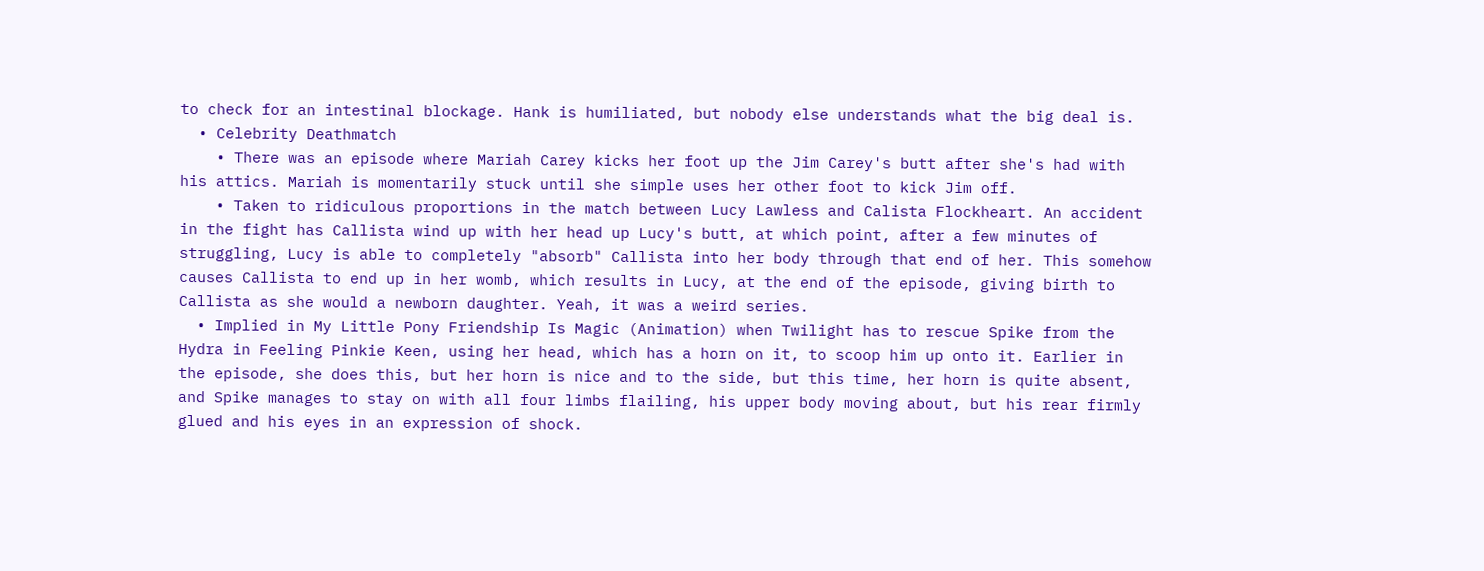to check for an intestinal blockage. Hank is humiliated, but nobody else understands what the big deal is.
  • Celebrity Deathmatch
    • There was an episode where Mariah Carey kicks her foot up the Jim Carey's butt after she's had with his attics. Mariah is momentarily stuck until she simple uses her other foot to kick Jim off.
    • Taken to ridiculous proportions in the match between Lucy Lawless and Calista Flockheart. An accident in the fight has Callista wind up with her head up Lucy's butt, at which point, after a few minutes of struggling, Lucy is able to completely "absorb" Callista into her body through that end of her. This somehow causes Callista to end up in her womb, which results in Lucy, at the end of the episode, giving birth to Callista as she would a newborn daughter. Yeah, it was a weird series.
  • Implied in My Little Pony Friendship Is Magic (Animation) when Twilight has to rescue Spike from the Hydra in Feeling Pinkie Keen, using her head, which has a horn on it, to scoop him up onto it. Earlier in the episode, she does this, but her horn is nice and to the side, but this time, her horn is quite absent, and Spike manages to stay on with all four limbs flailing, his upper body moving about, but his rear firmly glued and his eyes in an expression of shock.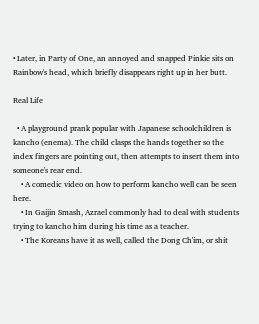• Later, in Party of One, an annoyed and snapped Pinkie sits on Rainbow's head, which briefly disappears right up in her butt.

Real Life

  • A playground prank popular with Japanese schoolchildren is kancho (enema). The child clasps the hands together so the index fingers are pointing out, then attempts to insert them into someone's rear end.
    • A comedic video on how to perform kancho well can be seen here.
    • In Gaijin Smash, Azrael commonly had to deal with students trying to kancho him during his time as a teacher.
    • The Koreans have it as well, called the Dong Ch'im, or shit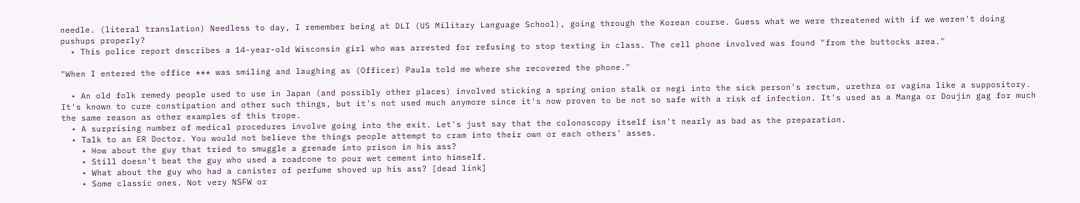needle. (literal translation) Needless to day, I remember being at DLI (US Military Language School), going through the Korean course. Guess what we were threatened with if we weren't doing pushups properly?
  • This police report describes a 14-year-old Wisconsin girl who was arrested for refusing to stop texting in class. The cell phone involved was found "from the buttocks area."

"When I entered the office *** was smiling and laughing as (Officer) Paula told me where she recovered the phone."

  • An old folk remedy people used to use in Japan (and possibly other places) involved sticking a spring onion stalk or negi into the sick person's rectum, urethra or vagina like a suppository. It's known to cure constipation and other such things, but it's not used much anymore since it's now proven to be not so safe with a risk of infection. It's used as a Manga or Doujin gag for much the same reason as other examples of this trope.
  • A surprising number of medical procedures involve going into the exit. Let's just say that the colonoscopy itself isn't nearly as bad as the preparation.
  • Talk to an ER Doctor. You would not believe the things people attempt to cram into their own or each others' asses.
    • How about the guy that tried to smuggle a grenade into prison in his ass?
    • Still doesn't beat the guy who used a roadcone to pour wet cement into himself.
    • What about the guy who had a canister of perfume shoved up his ass? [dead link]
    • Some classic ones. Not very NSFW or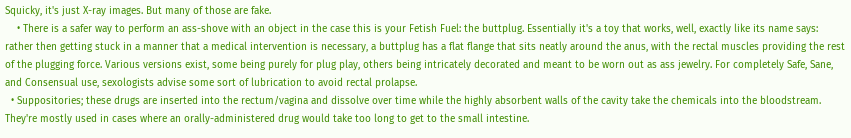Squicky, it's just X-ray images. But many of those are fake.
    • There is a safer way to perform an ass-shove with an object in the case this is your Fetish Fuel: the buttplug. Essentially it's a toy that works, well, exactly like its name says: rather then getting stuck in a manner that a medical intervention is necessary, a buttplug has a flat flange that sits neatly around the anus, with the rectal muscles providing the rest of the plugging force. Various versions exist, some being purely for plug play, others being intricately decorated and meant to be worn out as ass jewelry. For completely Safe, Sane, and Consensual use, sexologists advise some sort of lubrication to avoid rectal prolapse.
  • Suppositories; these drugs are inserted into the rectum/vagina and dissolve over time while the highly absorbent walls of the cavity take the chemicals into the bloodstream. They're mostly used in cases where an orally-administered drug would take too long to get to the small intestine.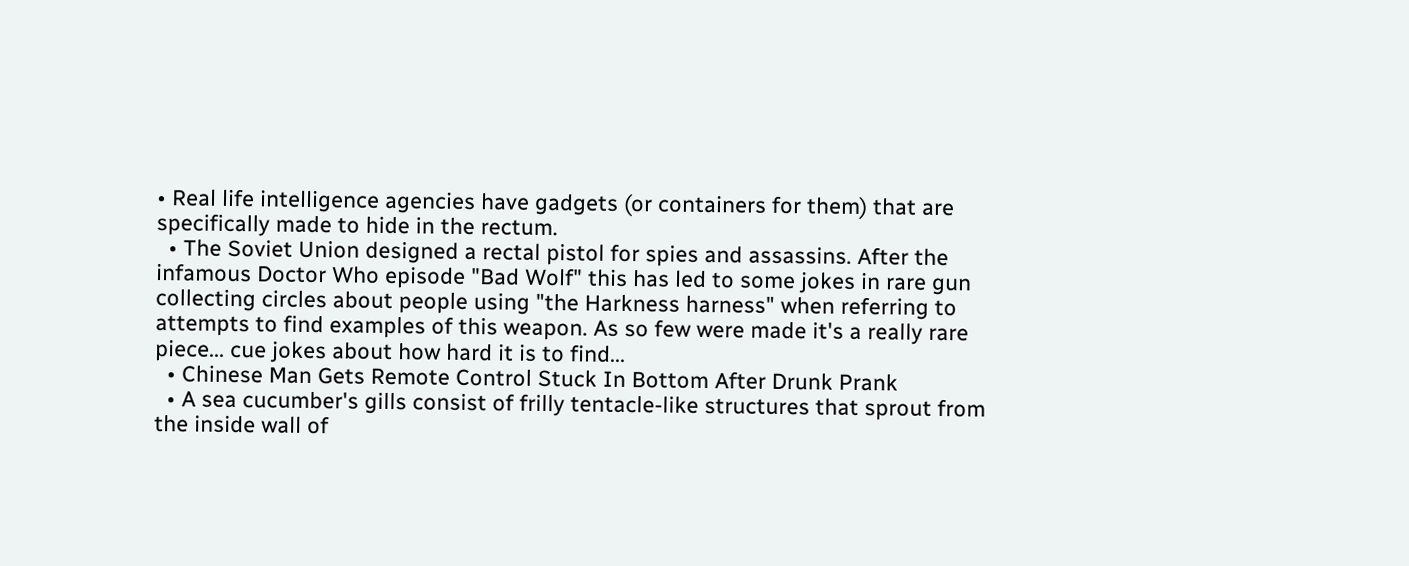• Real life intelligence agencies have gadgets (or containers for them) that are specifically made to hide in the rectum.
  • The Soviet Union designed a rectal pistol for spies and assassins. After the infamous Doctor Who episode "Bad Wolf" this has led to some jokes in rare gun collecting circles about people using "the Harkness harness" when referring to attempts to find examples of this weapon. As so few were made it's a really rare piece... cue jokes about how hard it is to find...
  • Chinese Man Gets Remote Control Stuck In Bottom After Drunk Prank
  • A sea cucumber's gills consist of frilly tentacle-like structures that sprout from the inside wall of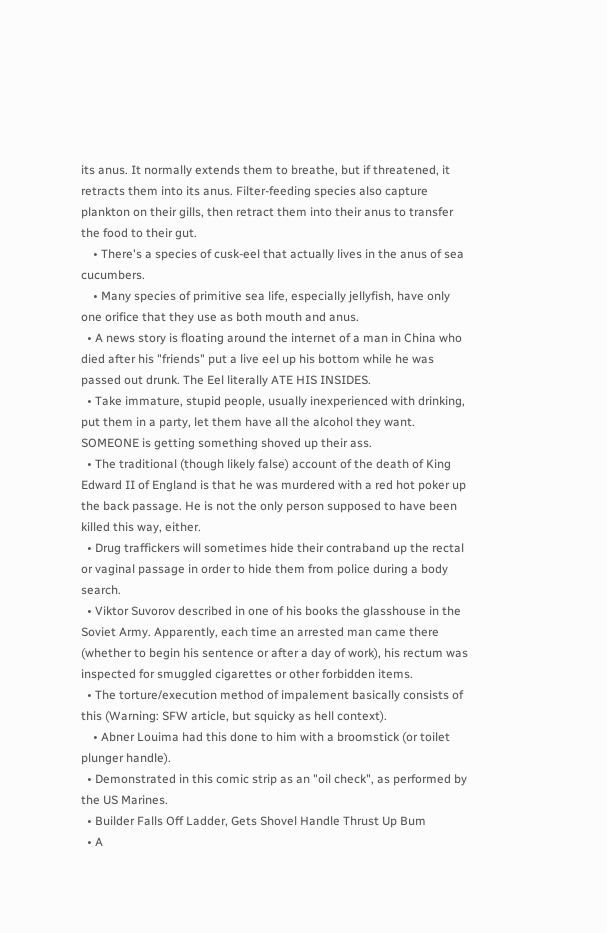its anus. It normally extends them to breathe, but if threatened, it retracts them into its anus. Filter-feeding species also capture plankton on their gills, then retract them into their anus to transfer the food to their gut.
    • There's a species of cusk-eel that actually lives in the anus of sea cucumbers.
    • Many species of primitive sea life, especially jellyfish, have only one orifice that they use as both mouth and anus.
  • A news story is floating around the internet of a man in China who died after his "friends" put a live eel up his bottom while he was passed out drunk. The Eel literally ATE HIS INSIDES.
  • Take immature, stupid people, usually inexperienced with drinking, put them in a party, let them have all the alcohol they want. SOMEONE is getting something shoved up their ass.
  • The traditional (though likely false) account of the death of King Edward II of England is that he was murdered with a red hot poker up the back passage. He is not the only person supposed to have been killed this way, either.
  • Drug traffickers will sometimes hide their contraband up the rectal or vaginal passage in order to hide them from police during a body search.
  • Viktor Suvorov described in one of his books the glasshouse in the Soviet Army. Apparently, each time an arrested man came there (whether to begin his sentence or after a day of work), his rectum was inspected for smuggled cigarettes or other forbidden items.
  • The torture/execution method of impalement basically consists of this (Warning: SFW article, but squicky as hell context).
    • Abner Louima had this done to him with a broomstick (or toilet plunger handle).
  • Demonstrated in this comic strip as an "oil check", as performed by the US Marines.
  • Builder Falls Off Ladder, Gets Shovel Handle Thrust Up Bum
  • A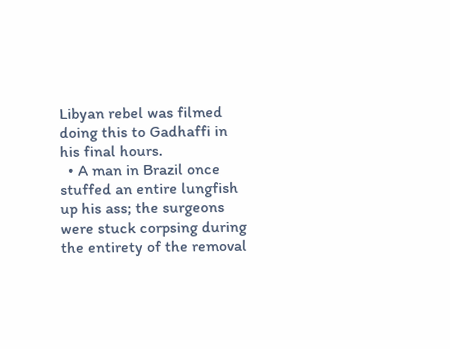Libyan rebel was filmed doing this to Gadhaffi in his final hours.
  • A man in Brazil once stuffed an entire lungfish up his ass; the surgeons were stuck corpsing during the entirety of the removal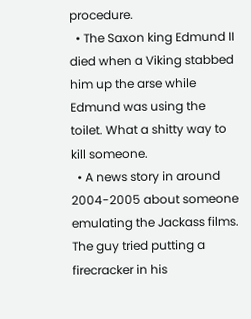procedure.
  • The Saxon king Edmund II died when a Viking stabbed him up the arse while Edmund was using the toilet. What a shitty way to kill someone.
  • A news story in around 2004-2005 about someone emulating the Jackass films. The guy tried putting a firecracker in his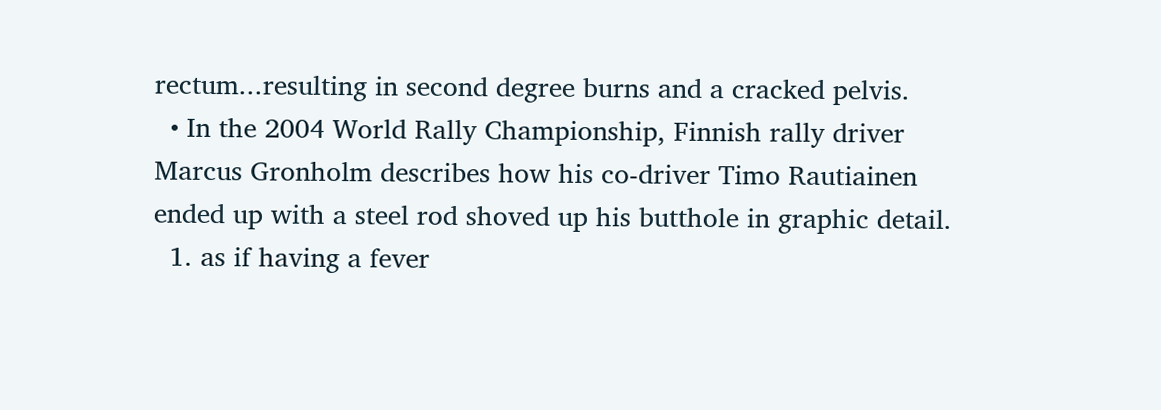rectum...resulting in second degree burns and a cracked pelvis.
  • In the 2004 World Rally Championship, Finnish rally driver Marcus Gronholm describes how his co-driver Timo Rautiainen ended up with a steel rod shoved up his butthole in graphic detail.
  1. as if having a fever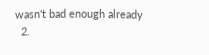wasn't bad enough already
  2.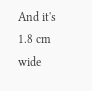And it's 1.8 cm wide